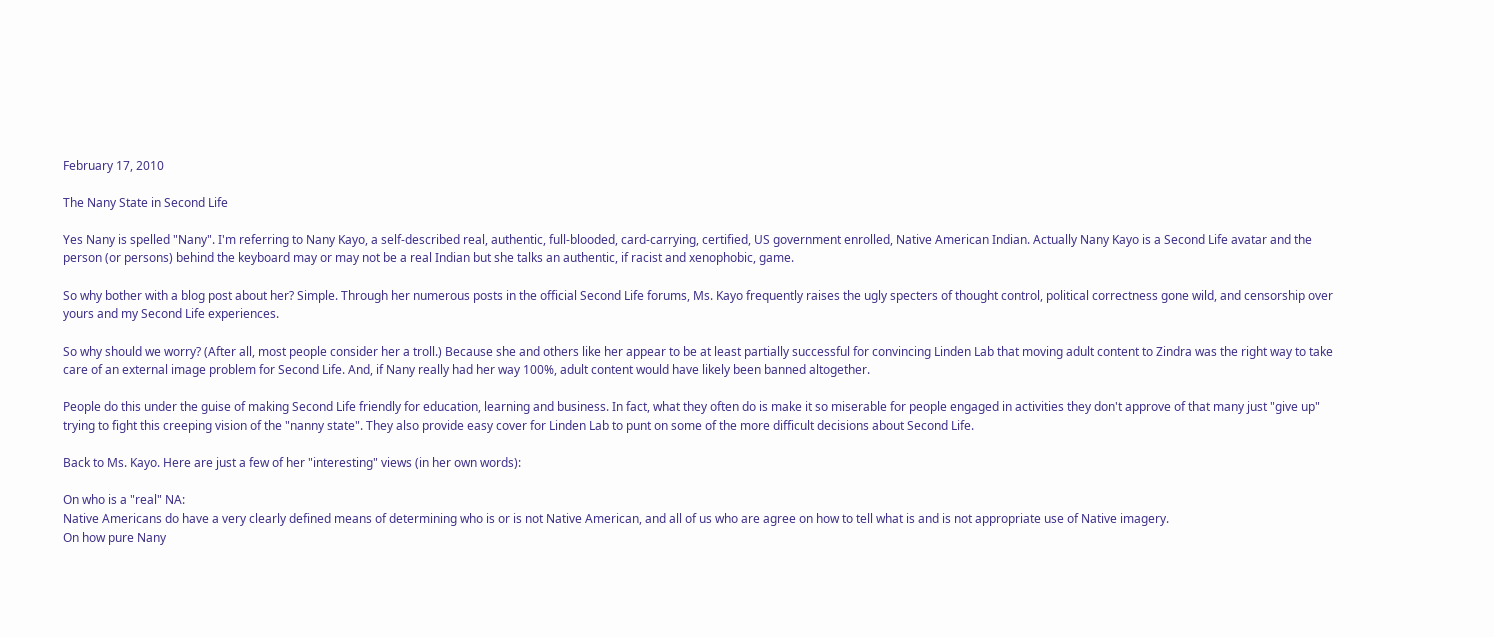February 17, 2010

The Nany State in Second Life

Yes Nany is spelled "Nany". I'm referring to Nany Kayo, a self-described real, authentic, full-blooded, card-carrying, certified, US government enrolled, Native American Indian. Actually Nany Kayo is a Second Life avatar and the person (or persons) behind the keyboard may or may not be a real Indian but she talks an authentic, if racist and xenophobic, game.

So why bother with a blog post about her? Simple. Through her numerous posts in the official Second Life forums, Ms. Kayo frequently raises the ugly specters of thought control, political correctness gone wild, and censorship over yours and my Second Life experiences.

So why should we worry? (After all, most people consider her a troll.) Because she and others like her appear to be at least partially successful for convincing Linden Lab that moving adult content to Zindra was the right way to take care of an external image problem for Second Life. And, if Nany really had her way 100%, adult content would have likely been banned altogether.

People do this under the guise of making Second Life friendly for education, learning and business. In fact, what they often do is make it so miserable for people engaged in activities they don't approve of that many just "give up" trying to fight this creeping vision of the "nanny state". They also provide easy cover for Linden Lab to punt on some of the more difficult decisions about Second Life.

Back to Ms. Kayo. Here are just a few of her "interesting" views (in her own words):

On who is a "real" NA:
Native Americans do have a very clearly defined means of determining who is or is not Native American, and all of us who are agree on how to tell what is and is not appropriate use of Native imagery.
On how pure Nany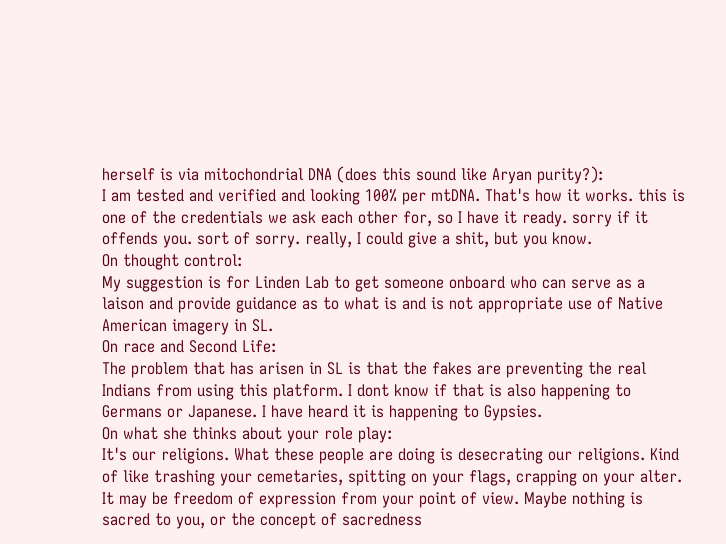herself is via mitochondrial DNA (does this sound like Aryan purity?):
I am tested and verified and looking 100% per mtDNA. That's how it works. this is one of the credentials we ask each other for, so I have it ready. sorry if it offends you. sort of sorry. really, I could give a shit, but you know.
On thought control:
My suggestion is for Linden Lab to get someone onboard who can serve as a laison and provide guidance as to what is and is not appropriate use of Native American imagery in SL.
On race and Second Life:
The problem that has arisen in SL is that the fakes are preventing the real Indians from using this platform. I dont know if that is also happening to Germans or Japanese. I have heard it is happening to Gypsies.
On what she thinks about your role play:
It's our religions. What these people are doing is desecrating our religions. Kind of like trashing your cemetaries, spitting on your flags, crapping on your alter. It may be freedom of expression from your point of view. Maybe nothing is sacred to you, or the concept of sacredness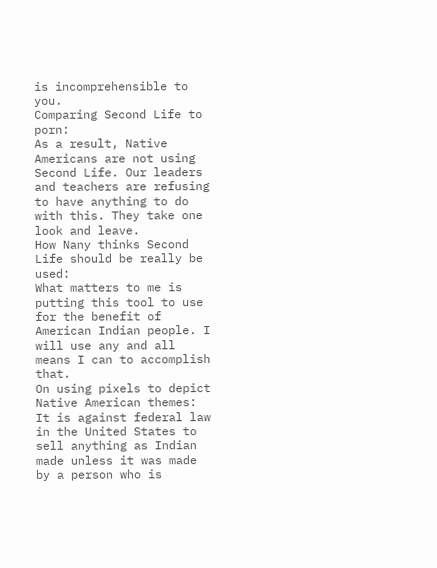is incomprehensible to you.
Comparing Second Life to porn:
As a result, Native Americans are not using Second Life. Our leaders and teachers are refusing to have anything to do with this. They take one look and leave.
How Nany thinks Second Life should be really be used:
What matters to me is putting this tool to use for the benefit of American Indian people. I will use any and all means I can to accomplish that.
On using pixels to depict Native American themes:
It is against federal law in the United States to sell anything as Indian made unless it was made by a person who is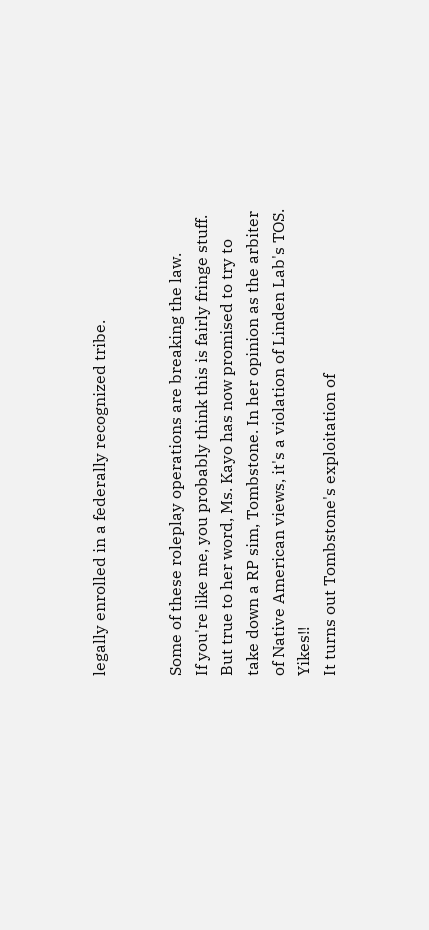legally enrolled in a federally recognized tribe.


Some of these roleplay operations are breaking the law.
If you're like me, you probably think this is fairly fringe stuff. But true to her word, Ms. Kayo has now promised to try to take down a RP sim, Tombstone. In her opinion as the arbiter of Native American views, it's a violation of Linden Lab's TOS. Yikes!!
It turns out Tombstone's exploitation of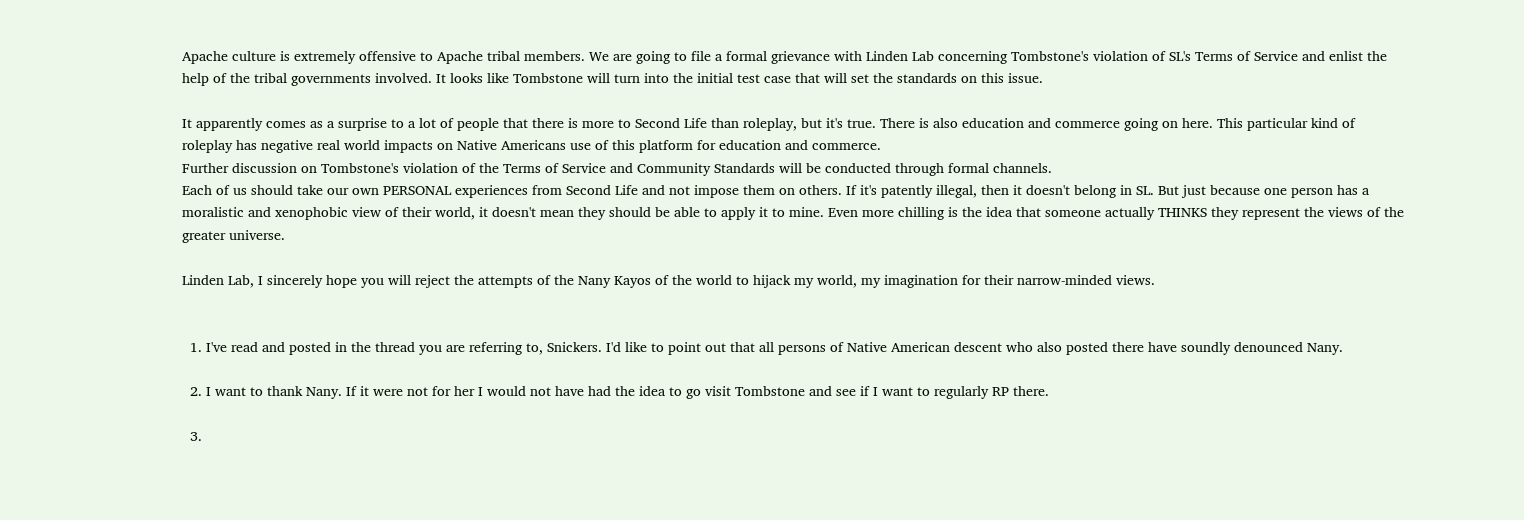Apache culture is extremely offensive to Apache tribal members. We are going to file a formal grievance with Linden Lab concerning Tombstone's violation of SL's Terms of Service and enlist the help of the tribal governments involved. It looks like Tombstone will turn into the initial test case that will set the standards on this issue.

It apparently comes as a surprise to a lot of people that there is more to Second Life than roleplay, but it's true. There is also education and commerce going on here. This particular kind of roleplay has negative real world impacts on Native Americans use of this platform for education and commerce.
Further discussion on Tombstone's violation of the Terms of Service and Community Standards will be conducted through formal channels.
Each of us should take our own PERSONAL experiences from Second Life and not impose them on others. If it's patently illegal, then it doesn't belong in SL. But just because one person has a moralistic and xenophobic view of their world, it doesn't mean they should be able to apply it to mine. Even more chilling is the idea that someone actually THINKS they represent the views of the greater universe.

Linden Lab, I sincerely hope you will reject the attempts of the Nany Kayos of the world to hijack my world, my imagination for their narrow-minded views.


  1. I've read and posted in the thread you are referring to, Snickers. I'd like to point out that all persons of Native American descent who also posted there have soundly denounced Nany.

  2. I want to thank Nany. If it were not for her I would not have had the idea to go visit Tombstone and see if I want to regularly RP there.

  3.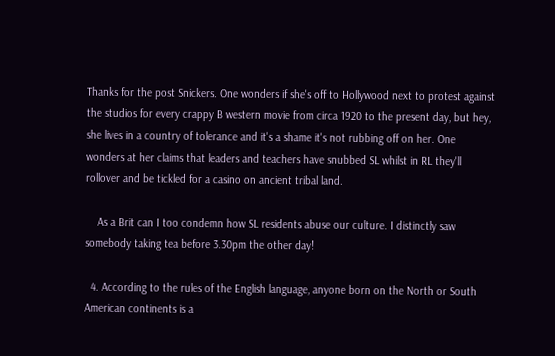Thanks for the post Snickers. One wonders if she's off to Hollywood next to protest against the studios for every crappy B western movie from circa 1920 to the present day, but hey, she lives in a country of tolerance and it's a shame it's not rubbing off on her. One wonders at her claims that leaders and teachers have snubbed SL whilst in RL they'll rollover and be tickled for a casino on ancient tribal land.

    As a Brit can I too condemn how SL residents abuse our culture. I distinctly saw somebody taking tea before 3.30pm the other day!

  4. According to the rules of the English language, anyone born on the North or South American continents is a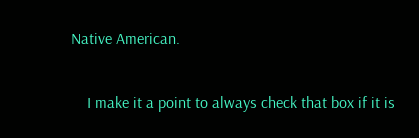Native American.

    I make it a point to always check that box if it is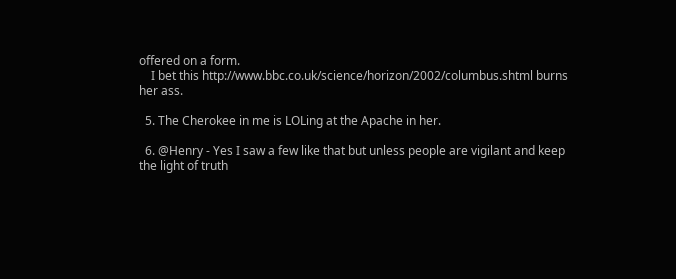offered on a form.
    I bet this http://www.bbc.co.uk/science/horizon/2002/columbus.shtml burns her ass.

  5. The Cherokee in me is LOLing at the Apache in her.

  6. @Henry - Yes I saw a few like that but unless people are vigilant and keep the light of truth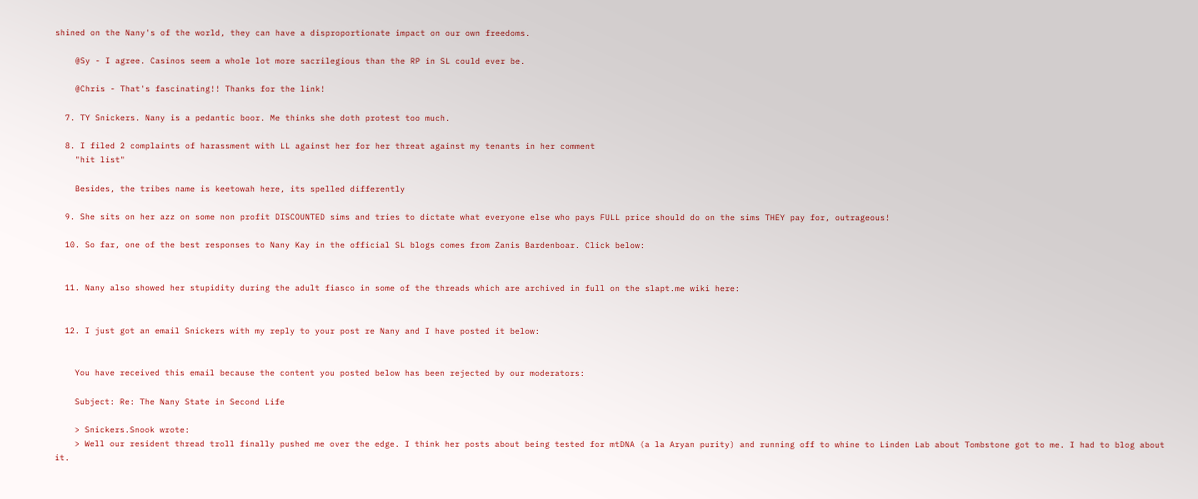shined on the Nany's of the world, they can have a disproportionate impact on our own freedoms.

    @Sy - I agree. Casinos seem a whole lot more sacrilegious than the RP in SL could ever be.

    @Chris - That's fascinating!! Thanks for the link!

  7. TY Snickers. Nany is a pedantic boor. Me thinks she doth protest too much.

  8. I filed 2 complaints of harassment with LL against her for her threat against my tenants in her comment
    "hit list"

    Besides, the tribes name is keetowah here, its spelled differently

  9. She sits on her azz on some non profit DISCOUNTED sims and tries to dictate what everyone else who pays FULL price should do on the sims THEY pay for, outrageous!

  10. So far, one of the best responses to Nany Kay in the official SL blogs comes from Zanis Bardenboar. Click below:


  11. Nany also showed her stupidity during the adult fiasco in some of the threads which are archived in full on the slapt.me wiki here:


  12. I just got an email Snickers with my reply to your post re Nany and I have posted it below:


    You have received this email because the content you posted below has been rejected by our moderators:

    Subject: Re: The Nany State in Second Life

    > Snickers.Snook wrote:
    > Well our resident thread troll finally pushed me over the edge. I think her posts about being tested for mtDNA (a la Aryan purity) and running off to whine to Linden Lab about Tombstone got to me. I had to blog about it.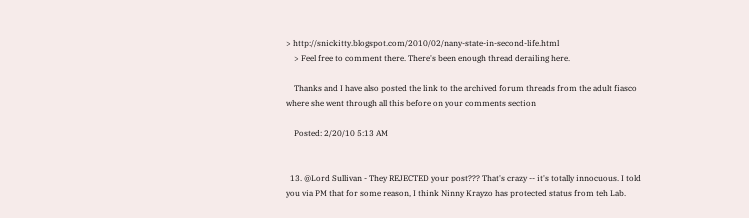> http://snickitty.blogspot.com/2010/02/nany-state-in-second-life.html
    > Feel free to comment there. There's been enough thread derailing here.

    Thanks and I have also posted the link to the archived forum threads from the adult fiasco where she went through all this before on your comments section

    Posted: 2/20/10 5:13 AM


  13. @Lord Sullivan - They REJECTED your post??? That's crazy -- it's totally innocuous. I told you via PM that for some reason, I think Ninny Krayzo has protected status from teh Lab.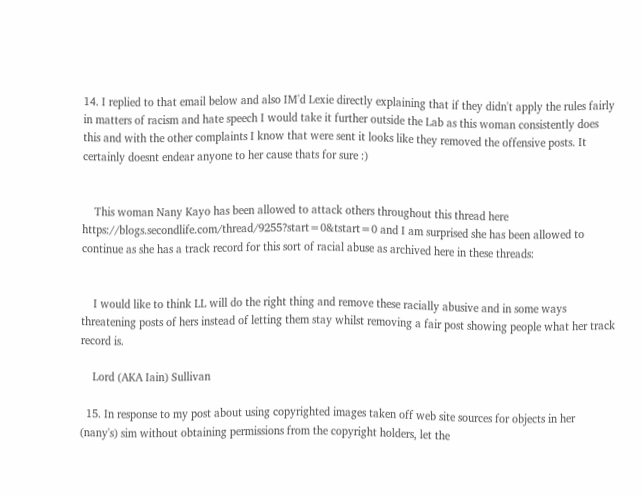14. I replied to that email below and also IM'd Lexie directly explaining that if they didn't apply the rules fairly in matters of racism and hate speech I would take it further outside the Lab as this woman consistently does this and with the other complaints I know that were sent it looks like they removed the offensive posts. It certainly doesnt endear anyone to her cause thats for sure :)


    This woman Nany Kayo has been allowed to attack others throughout this thread here https://blogs.secondlife.com/thread/9255?start=0&tstart=0 and I am surprised she has been allowed to continue as she has a track record for this sort of racial abuse as archived here in these threads:


    I would like to think LL will do the right thing and remove these racially abusive and in some ways threatening posts of hers instead of letting them stay whilst removing a fair post showing people what her track record is.

    Lord (AKA Iain) Sullivan

  15. In response to my post about using copyrighted images taken off web site sources for objects in her (nany's) sim without obtaining permissions from the copyright holders, let the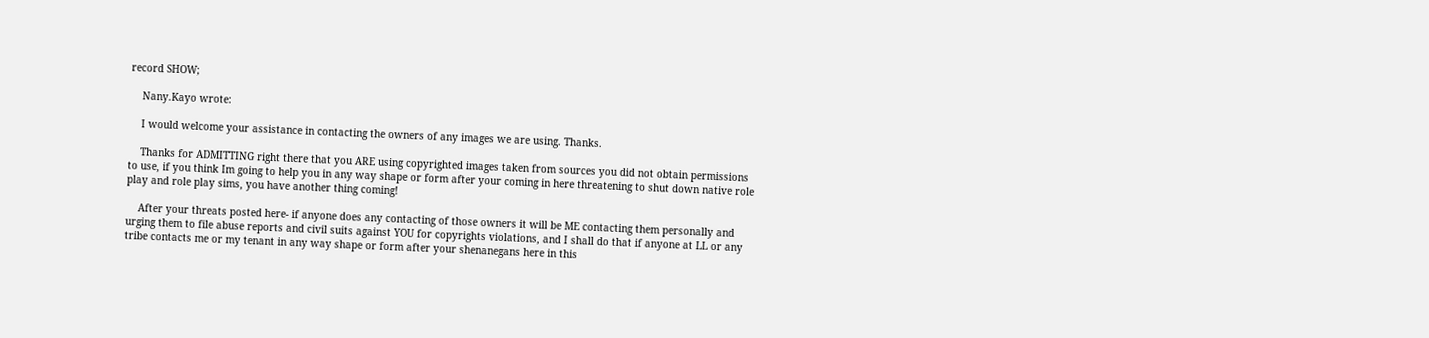record SHOW;

    Nany.Kayo wrote:

    I would welcome your assistance in contacting the owners of any images we are using. Thanks.

    Thanks for ADMITTING right there that you ARE using copyrighted images taken from sources you did not obtain permissions to use, if you think Im going to help you in any way shape or form after your coming in here threatening to shut down native role play and role play sims, you have another thing coming!

    After your threats posted here- if anyone does any contacting of those owners it will be ME contacting them personally and urging them to file abuse reports and civil suits against YOU for copyrights violations, and I shall do that if anyone at LL or any tribe contacts me or my tenant in any way shape or form after your shenanegans here in this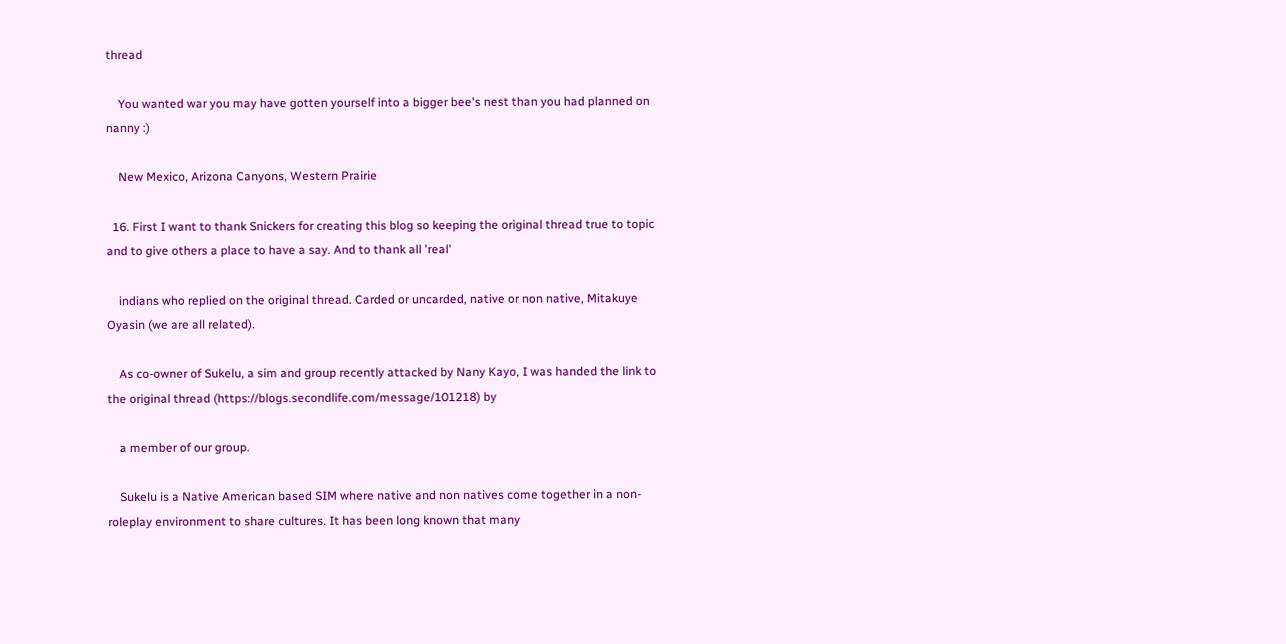thread

    You wanted war you may have gotten yourself into a bigger bee's nest than you had planned on nanny :)

    New Mexico, Arizona Canyons, Western Prairie

  16. First I want to thank Snickers for creating this blog so keeping the original thread true to topic and to give others a place to have a say. And to thank all 'real'

    indians who replied on the original thread. Carded or uncarded, native or non native, Mitakuye Oyasin (we are all related).

    As co-owner of Sukelu, a sim and group recently attacked by Nany Kayo, I was handed the link to the original thread (https://blogs.secondlife.com/message/101218) by

    a member of our group.

    Sukelu is a Native American based SIM where native and non natives come together in a non-roleplay environment to share cultures. It has been long known that many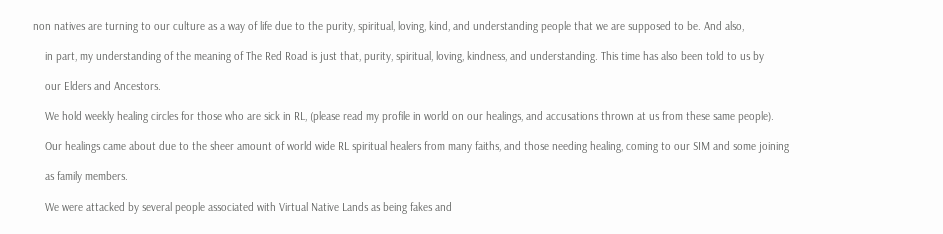non natives are turning to our culture as a way of life due to the purity, spiritual, loving, kind, and understanding people that we are supposed to be. And also,

    in part, my understanding of the meaning of The Red Road is just that, purity, spiritual, loving, kindness, and understanding. This time has also been told to us by

    our Elders and Ancestors.

    We hold weekly healing circles for those who are sick in RL, (please read my profile in world on our healings, and accusations thrown at us from these same people).

    Our healings came about due to the sheer amount of world wide RL spiritual healers from many faiths, and those needing healing, coming to our SIM and some joining

    as family members.

    We were attacked by several people associated with Virtual Native Lands as being fakes and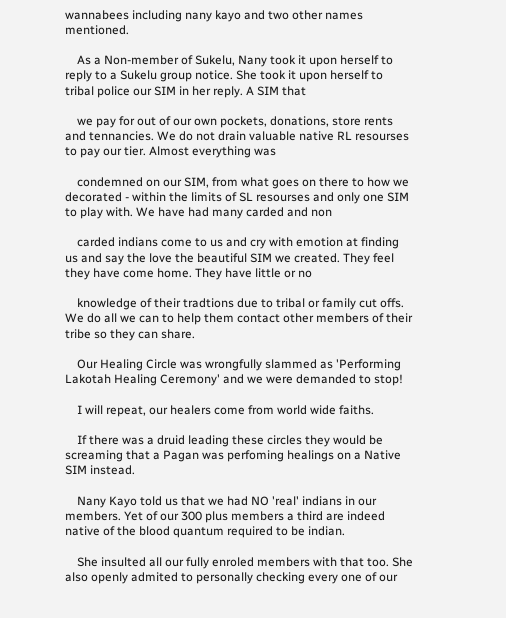wannabees including nany kayo and two other names mentioned.

    As a Non-member of Sukelu, Nany took it upon herself to reply to a Sukelu group notice. She took it upon herself to tribal police our SIM in her reply. A SIM that

    we pay for out of our own pockets, donations, store rents and tennancies. We do not drain valuable native RL resourses to pay our tier. Almost everything was

    condemned on our SIM, from what goes on there to how we decorated - within the limits of SL resourses and only one SIM to play with. We have had many carded and non

    carded indians come to us and cry with emotion at finding us and say the love the beautiful SIM we created. They feel they have come home. They have little or no

    knowledge of their tradtions due to tribal or family cut offs. We do all we can to help them contact other members of their tribe so they can share.

    Our Healing Circle was wrongfully slammed as 'Performing Lakotah Healing Ceremony' and we were demanded to stop!

    I will repeat, our healers come from world wide faiths.

    If there was a druid leading these circles they would be screaming that a Pagan was perfoming healings on a Native SIM instead.

    Nany Kayo told us that we had NO 'real' indians in our members. Yet of our 300 plus members a third are indeed native of the blood quantum required to be indian.

    She insulted all our fully enroled members with that too. She also openly admited to personally checking every one of our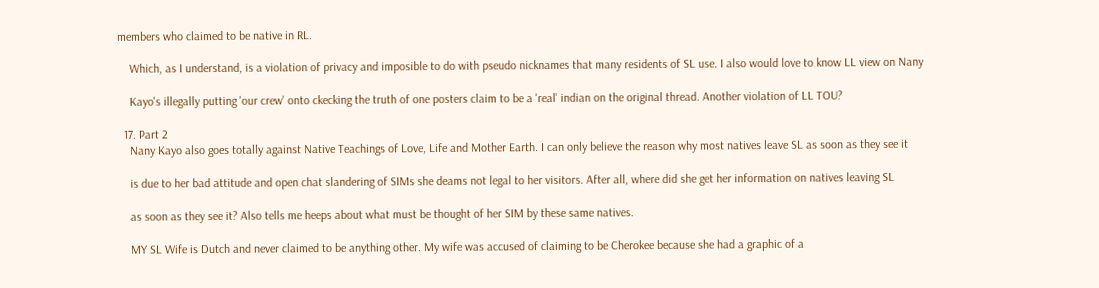members who claimed to be native in RL.

    Which, as I understand, is a violation of privacy and imposible to do with pseudo nicknames that many residents of SL use. I also would love to know LL view on Nany

    Kayo's illegally putting 'our crew' onto ckecking the truth of one posters claim to be a 'real' indian on the original thread. Another violation of LL TOU?

  17. Part 2
    Nany Kayo also goes totally against Native Teachings of Love, Life and Mother Earth. I can only believe the reason why most natives leave SL as soon as they see it

    is due to her bad attitude and open chat slandering of SIMs she deams not legal to her visitors. After all, where did she get her information on natives leaving SL

    as soon as they see it? Also tells me heeps about what must be thought of her SIM by these same natives.

    MY SL Wife is Dutch and never claimed to be anything other. My wife was accused of claiming to be Cherokee because she had a graphic of a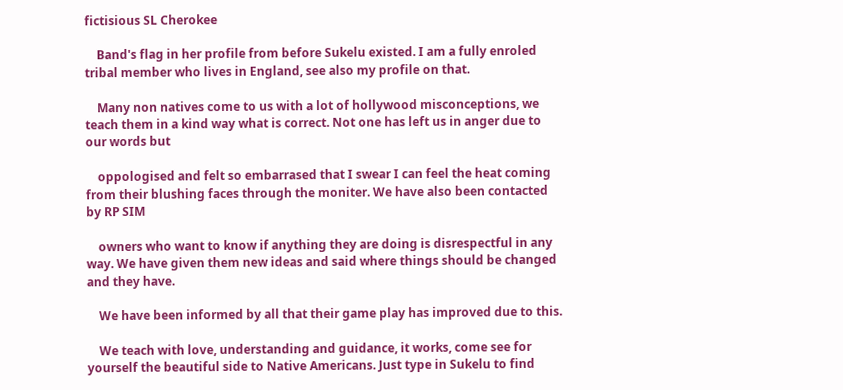fictisious SL Cherokee

    Band's flag in her profile from before Sukelu existed. I am a fully enroled tribal member who lives in England, see also my profile on that.

    Many non natives come to us with a lot of hollywood misconceptions, we teach them in a kind way what is correct. Not one has left us in anger due to our words but

    oppologised and felt so embarrased that I swear I can feel the heat coming from their blushing faces through the moniter. We have also been contacted by RP SIM

    owners who want to know if anything they are doing is disrespectful in any way. We have given them new ideas and said where things should be changed and they have.

    We have been informed by all that their game play has improved due to this.

    We teach with love, understanding and guidance, it works, come see for yourself the beautiful side to Native Americans. Just type in Sukelu to find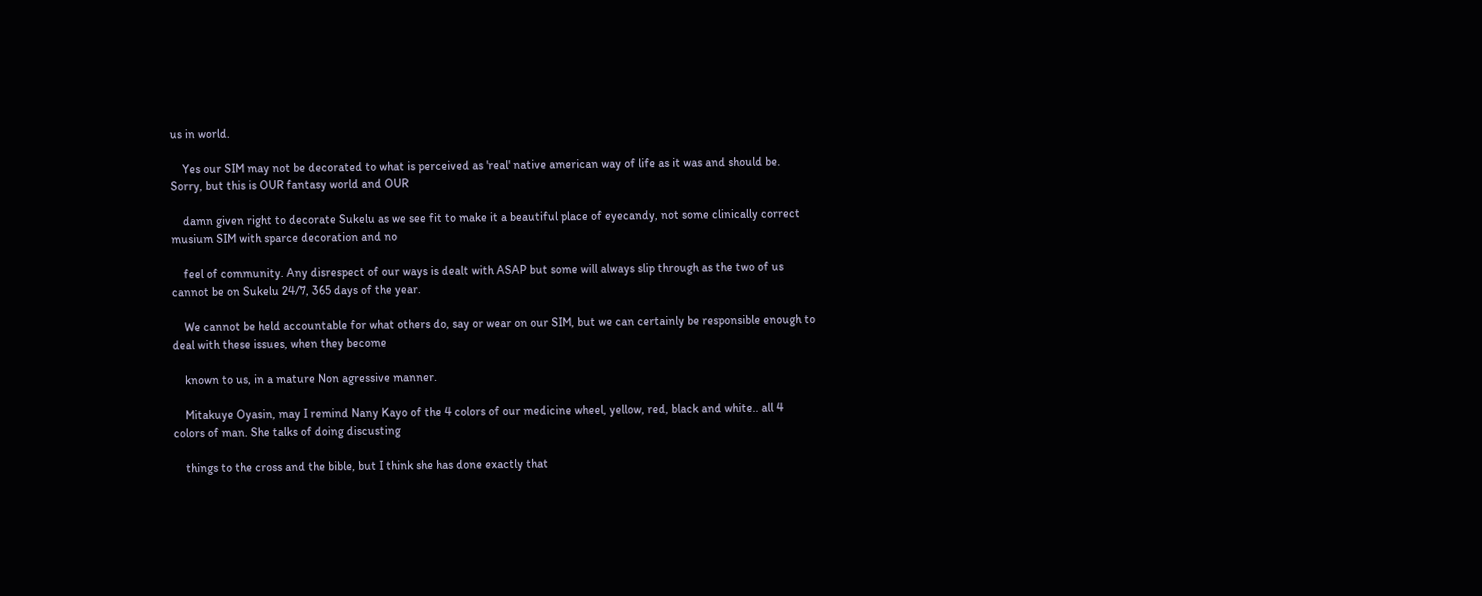us in world.

    Yes our SIM may not be decorated to what is perceived as 'real' native american way of life as it was and should be. Sorry, but this is OUR fantasy world and OUR

    damn given right to decorate Sukelu as we see fit to make it a beautiful place of eyecandy, not some clinically correct musium SIM with sparce decoration and no

    feel of community. Any disrespect of our ways is dealt with ASAP but some will always slip through as the two of us cannot be on Sukelu 24/7, 365 days of the year.

    We cannot be held accountable for what others do, say or wear on our SIM, but we can certainly be responsible enough to deal with these issues, when they become

    known to us, in a mature Non agressive manner.

    Mitakuye Oyasin, may I remind Nany Kayo of the 4 colors of our medicine wheel, yellow, red, black and white.. all 4 colors of man. She talks of doing discusting

    things to the cross and the bible, but I think she has done exactly that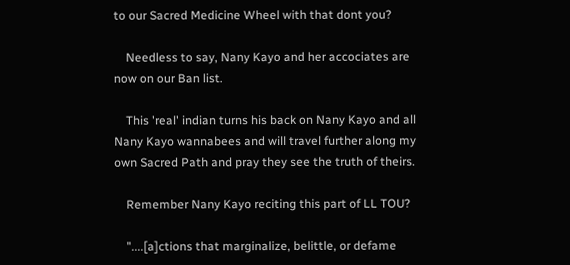to our Sacred Medicine Wheel with that dont you?

    Needless to say, Nany Kayo and her accociates are now on our Ban list.

    This 'real' indian turns his back on Nany Kayo and all Nany Kayo wannabees and will travel further along my own Sacred Path and pray they see the truth of theirs.

    Remember Nany Kayo reciting this part of LL TOU?

    "....[a]ctions that marginalize, belittle, or defame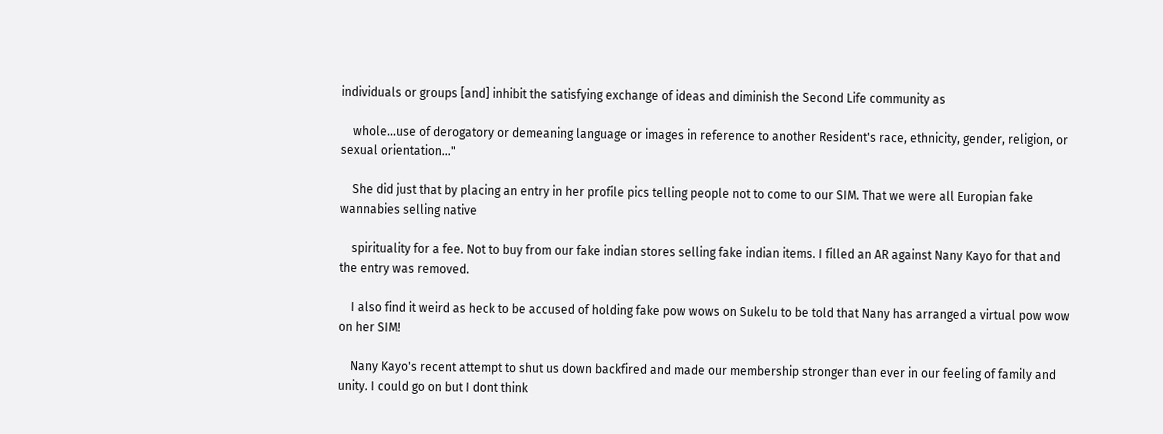individuals or groups [and] inhibit the satisfying exchange of ideas and diminish the Second Life community as

    whole...use of derogatory or demeaning language or images in reference to another Resident's race, ethnicity, gender, religion, or sexual orientation..."

    She did just that by placing an entry in her profile pics telling people not to come to our SIM. That we were all Europian fake wannabies selling native

    spirituality for a fee. Not to buy from our fake indian stores selling fake indian items. I filled an AR against Nany Kayo for that and the entry was removed.

    I also find it weird as heck to be accused of holding fake pow wows on Sukelu to be told that Nany has arranged a virtual pow wow on her SIM!

    Nany Kayo's recent attempt to shut us down backfired and made our membership stronger than ever in our feeling of family and unity. I could go on but I dont think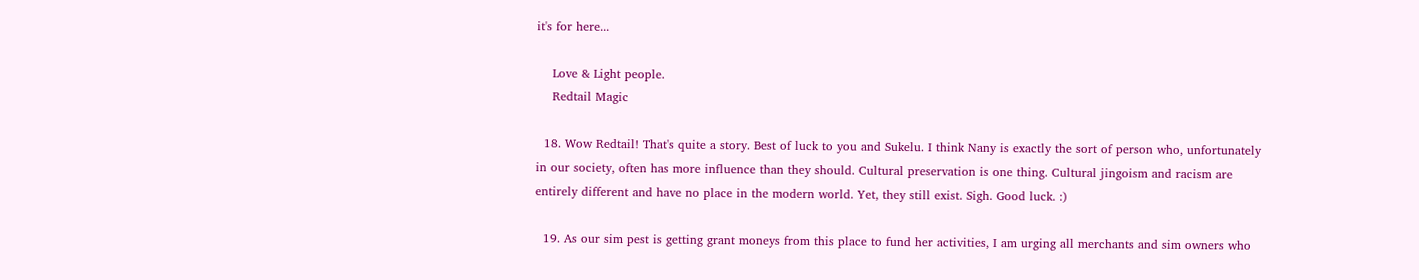it's for here...

    Love & Light people.
    Redtail Magic

  18. Wow Redtail! That's quite a story. Best of luck to you and Sukelu. I think Nany is exactly the sort of person who, unfortunately in our society, often has more influence than they should. Cultural preservation is one thing. Cultural jingoism and racism are entirely different and have no place in the modern world. Yet, they still exist. Sigh. Good luck. :)

  19. As our sim pest is getting grant moneys from this place to fund her activities, I am urging all merchants and sim owners who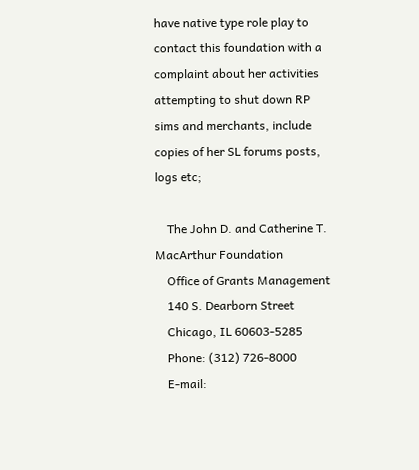have native type role play to contact this foundation with a complaint about her activities attempting to shut down RP sims and merchants, include copies of her SL forums posts, logs etc;

    The John D. and Catherine T. MacArthur Foundation
    Office of Grants Management
    140 S. Dearborn Street
    Chicago, IL 60603-5285
    Phone: (312) 726-8000
    E-mail: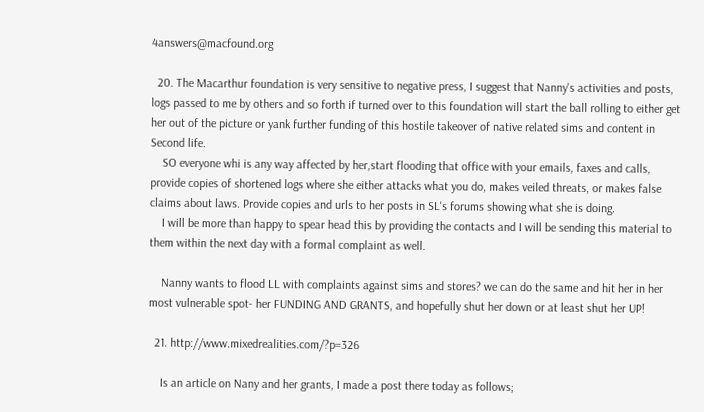4answers@macfound.org

  20. The Macarthur foundation is very sensitive to negative press, I suggest that Nanny's activities and posts, logs passed to me by others and so forth if turned over to this foundation will start the ball rolling to either get her out of the picture or yank further funding of this hostile takeover of native related sims and content in Second life.
    SO everyone whi is any way affected by her,start flooding that office with your emails, faxes and calls, provide copies of shortened logs where she either attacks what you do, makes veiled threats, or makes false claims about laws. Provide copies and urls to her posts in SL's forums showing what she is doing.
    I will be more than happy to spear head this by providing the contacts and I will be sending this material to them within the next day with a formal complaint as well.

    Nanny wants to flood LL with complaints against sims and stores? we can do the same and hit her in her most vulnerable spot- her FUNDING AND GRANTS, and hopefully shut her down or at least shut her UP!

  21. http://www.mixedrealities.com/?p=326

    Is an article on Nany and her grants, I made a post there today as follows;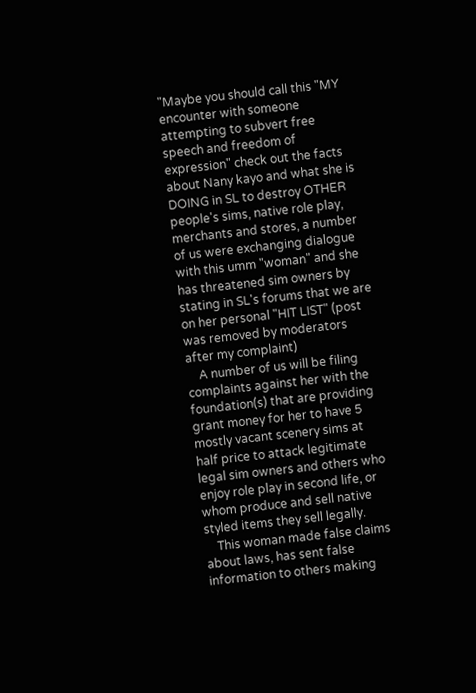"Maybe you should call this "MY encounter with someone attempting to subvert free speech and freedom of expression" check out the facts about Nany kayo and what she is DOING in SL to destroy OTHER people's sims, native role play, merchants and stores, a number of us were exchanging dialogue with this umm "woman" and she has threatened sim owners by stating in SL's forums that we are on her personal "HIT LIST" (post was removed by moderators after my complaint)
    A number of us will be filing complaints against her with the foundation(s) that are providing grant money for her to have 5 mostly vacant scenery sims at half price to attack legitimate legal sim owners and others who enjoy role play in second life, or whom produce and sell native styled items they sell legally.
    This woman made false claims about laws, has sent false information to others making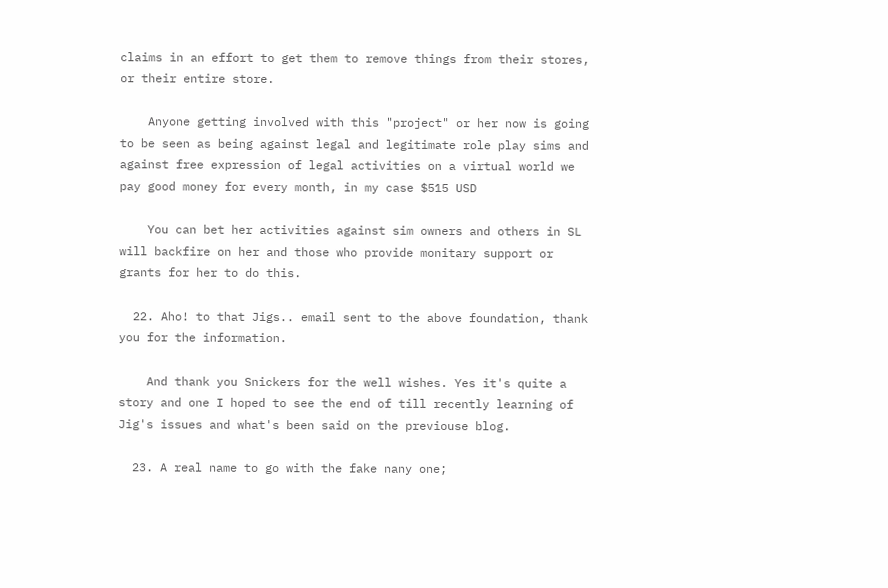claims in an effort to get them to remove things from their stores, or their entire store.

    Anyone getting involved with this "project" or her now is going to be seen as being against legal and legitimate role play sims and against free expression of legal activities on a virtual world we pay good money for every month, in my case $515 USD

    You can bet her activities against sim owners and others in SL will backfire on her and those who provide monitary support or grants for her to do this.

  22. Aho! to that Jigs.. email sent to the above foundation, thank you for the information.

    And thank you Snickers for the well wishes. Yes it's quite a story and one I hoped to see the end of till recently learning of Jig's issues and what's been said on the previouse blog.

  23. A real name to go with the fake nany one;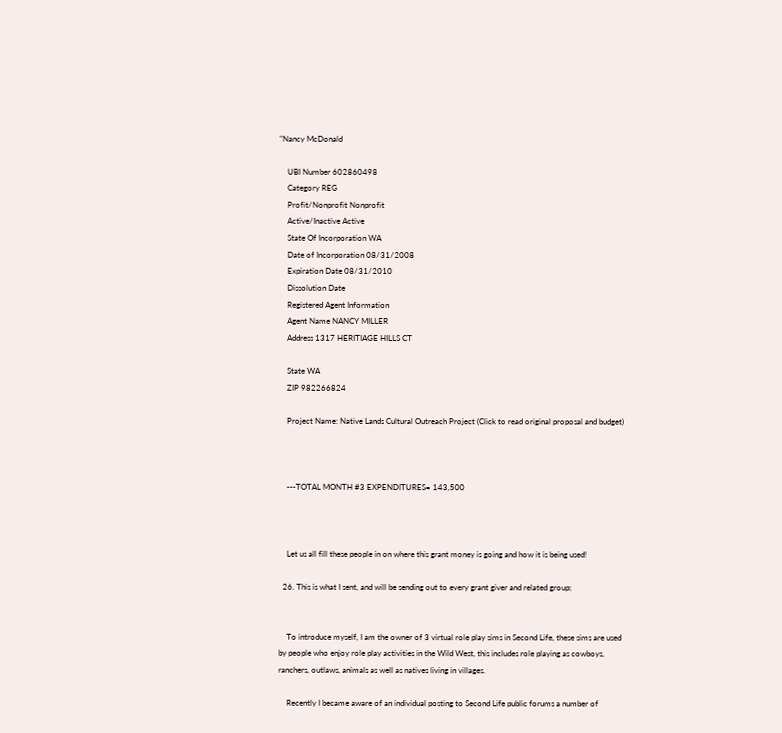"Nancy McDonald

    UBI Number 602860498
    Category REG
    Profit/Nonprofit Nonprofit
    Active/Inactive Active
    State Of Incorporation WA
    Date of Incorporation 08/31/2008
    Expiration Date 08/31/2010
    Dissolution Date
    Registered Agent Information
    Agent Name NANCY MILLER
    Address 1317 HERITIAGE HILLS CT

    State WA
    ZIP 982266824

    Project Name: Native Lands Cultural Outreach Project (Click to read original proposal and budget)



    ---TOTAL MONTH #3 EXPENDITURES= 143,500



    Let us all fill these people in on where this grant money is going and how it is being used!

  26. This is what I sent, and will be sending out to every grant giver and related group;


    To introduce myself, I am the owner of 3 virtual role play sims in Second Life, these sims are used by people who enjoy role play activities in the Wild West, this includes role playing as cowboys, ranchers, outlaws, animals as well as natives living in villages.

    Recently I became aware of an individual posting to Second Life public forums a number of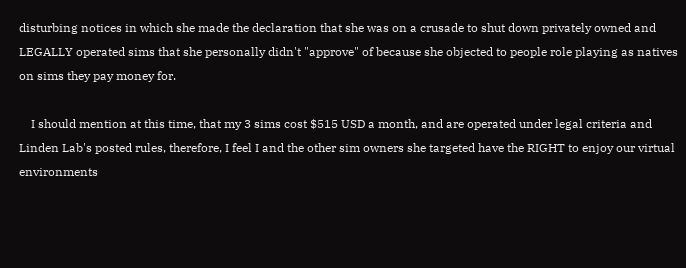disturbing notices in which she made the declaration that she was on a crusade to shut down privately owned and LEGALLY operated sims that she personally didn't "approve" of because she objected to people role playing as natives on sims they pay money for.

    I should mention at this time, that my 3 sims cost $515 USD a month, and are operated under legal criteria and Linden Lab's posted rules, therefore, I feel I and the other sim owners she targeted have the RIGHT to enjoy our virtual environments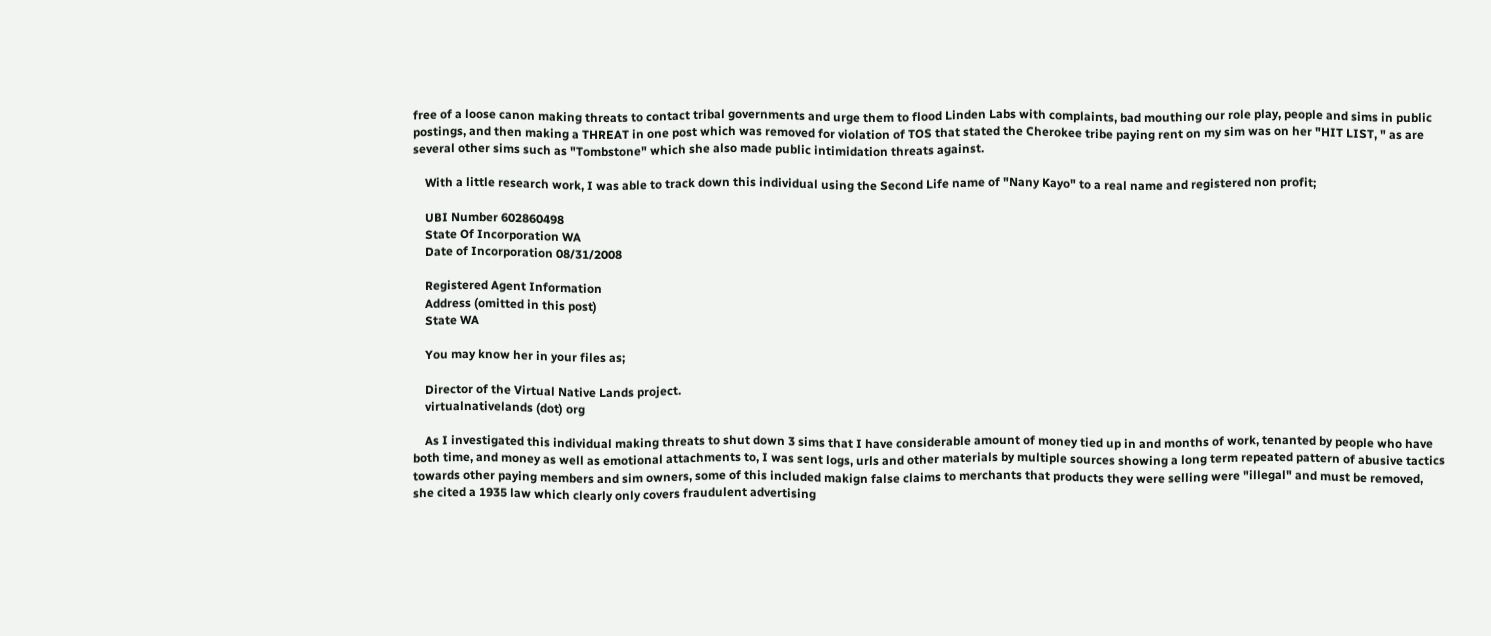free of a loose canon making threats to contact tribal governments and urge them to flood Linden Labs with complaints, bad mouthing our role play, people and sims in public postings, and then making a THREAT in one post which was removed for violation of TOS that stated the Cherokee tribe paying rent on my sim was on her "HIT LIST, " as are several other sims such as "Tombstone" which she also made public intimidation threats against.

    With a little research work, I was able to track down this individual using the Second Life name of "Nany Kayo" to a real name and registered non profit;

    UBI Number 602860498
    State Of Incorporation WA
    Date of Incorporation 08/31/2008

    Registered Agent Information
    Address (omitted in this post)
    State WA

    You may know her in your files as;

    Director of the Virtual Native Lands project.
    virtualnativelands (dot) org

    As I investigated this individual making threats to shut down 3 sims that I have considerable amount of money tied up in and months of work, tenanted by people who have both time, and money as well as emotional attachments to, I was sent logs, urls and other materials by multiple sources showing a long term repeated pattern of abusive tactics towards other paying members and sim owners, some of this included makign false claims to merchants that products they were selling were "illegal" and must be removed, she cited a 1935 law which clearly only covers fraudulent advertising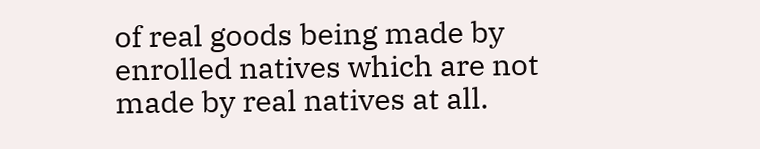of real goods being made by enrolled natives which are not made by real natives at all.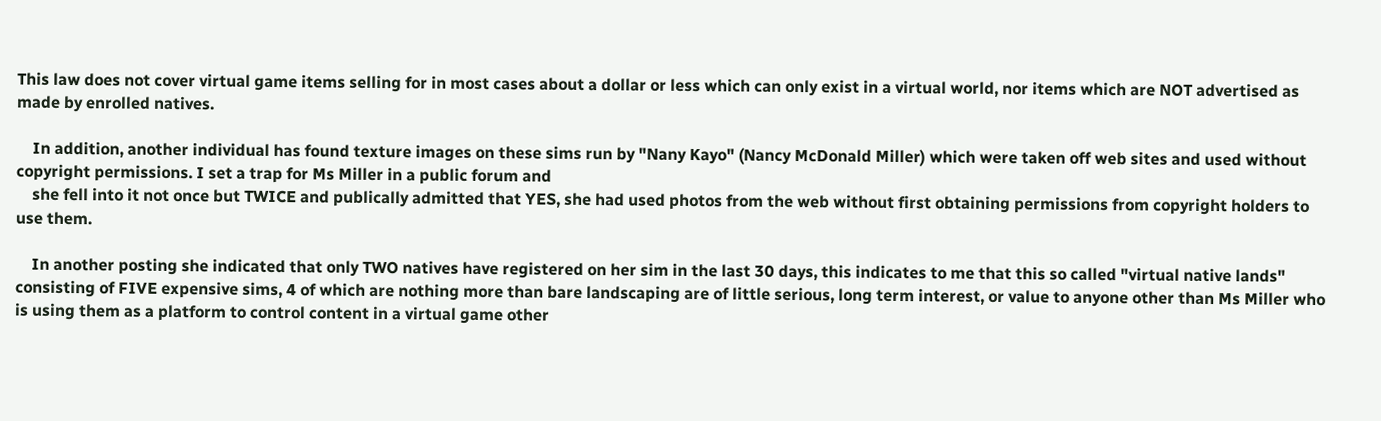This law does not cover virtual game items selling for in most cases about a dollar or less which can only exist in a virtual world, nor items which are NOT advertised as made by enrolled natives.

    In addition, another individual has found texture images on these sims run by "Nany Kayo" (Nancy McDonald Miller) which were taken off web sites and used without copyright permissions. I set a trap for Ms Miller in a public forum and
    she fell into it not once but TWICE and publically admitted that YES, she had used photos from the web without first obtaining permissions from copyright holders to use them.

    In another posting she indicated that only TWO natives have registered on her sim in the last 30 days, this indicates to me that this so called "virtual native lands" consisting of FIVE expensive sims, 4 of which are nothing more than bare landscaping are of little serious, long term interest, or value to anyone other than Ms Miller who is using them as a platform to control content in a virtual game other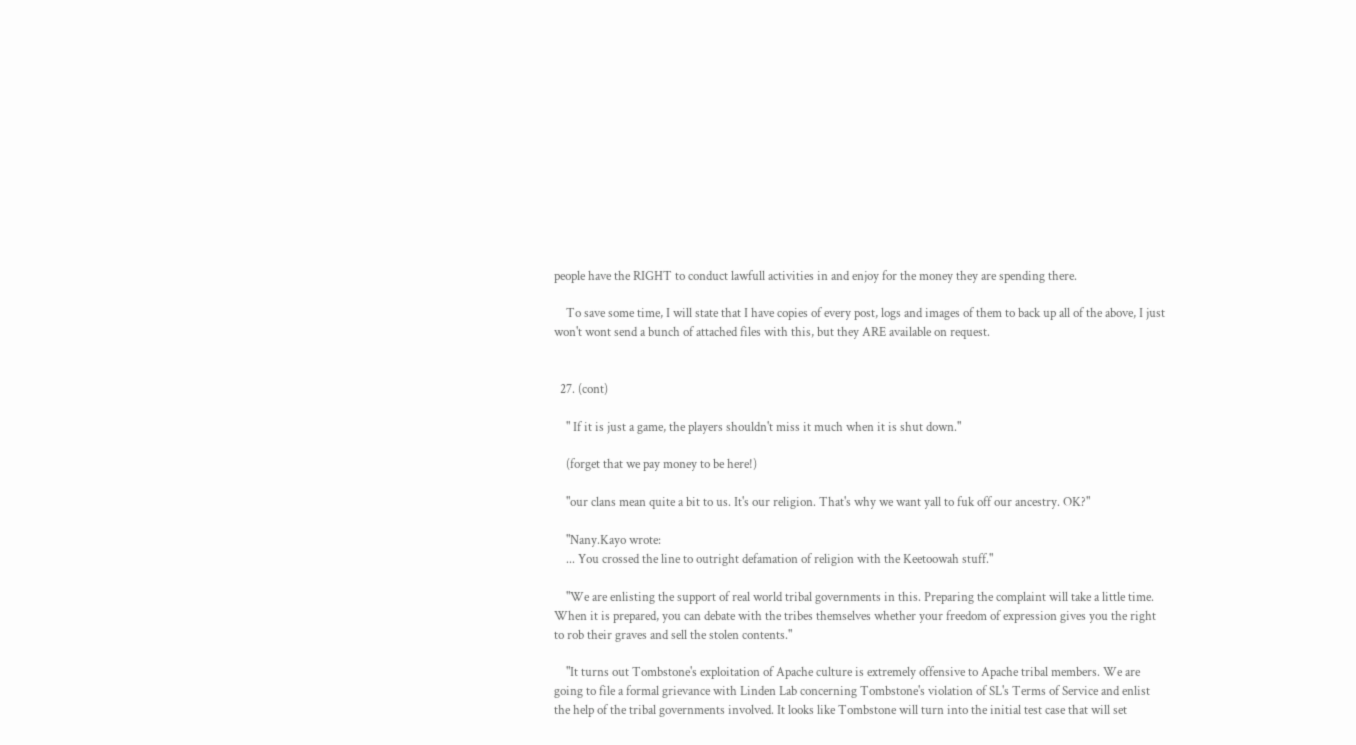people have the RIGHT to conduct lawfull activities in and enjoy for the money they are spending there.

    To save some time, I will state that I have copies of every post, logs and images of them to back up all of the above, I just won't wont send a bunch of attached files with this, but they ARE available on request.


  27. (cont)

    " If it is just a game, the players shouldn't miss it much when it is shut down."

    (forget that we pay money to be here!)

    "our clans mean quite a bit to us. It's our religion. That's why we want yall to fuk off our ancestry. OK?"

    "Nany.Kayo wrote:
    ... You crossed the line to outright defamation of religion with the Keetoowah stuff."

    "We are enlisting the support of real world tribal governments in this. Preparing the complaint will take a little time. When it is prepared, you can debate with the tribes themselves whether your freedom of expression gives you the right to rob their graves and sell the stolen contents."

    "It turns out Tombstone's exploitation of Apache culture is extremely offensive to Apache tribal members. We are going to file a formal grievance with Linden Lab concerning Tombstone's violation of SL's Terms of Service and enlist the help of the tribal governments involved. It looks like Tombstone will turn into the initial test case that will set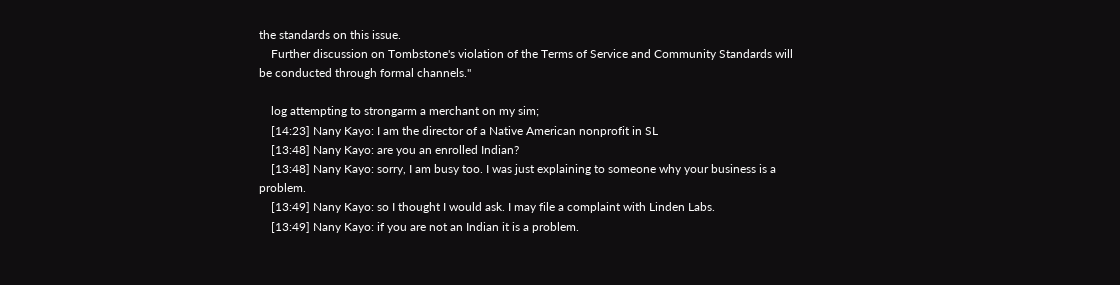the standards on this issue.
    Further discussion on Tombstone's violation of the Terms of Service and Community Standards will be conducted through formal channels."

    log attempting to strongarm a merchant on my sim;
    [14:23] Nany Kayo: I am the director of a Native American nonprofit in SL
    [13:48] Nany Kayo: are you an enrolled Indian?
    [13:48] Nany Kayo: sorry, I am busy too. I was just explaining to someone why your business is a problem.
    [13:49] Nany Kayo: so I thought I would ask. I may file a complaint with Linden Labs.
    [13:49] Nany Kayo: if you are not an Indian it is a problem.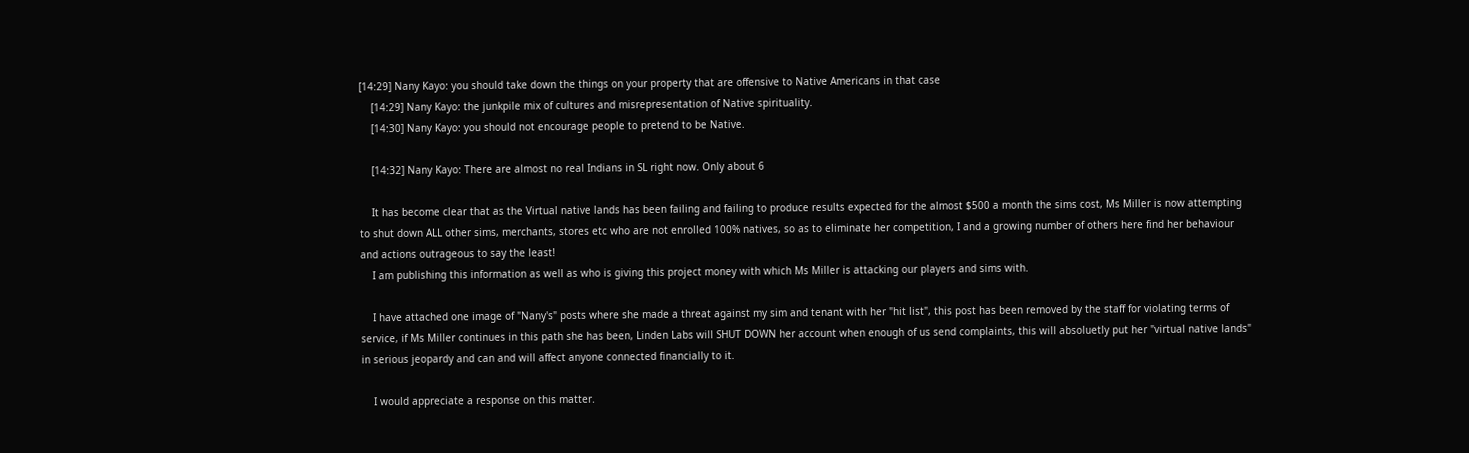[14:29] Nany Kayo: you should take down the things on your property that are offensive to Native Americans in that case
    [14:29] Nany Kayo: the junkpile mix of cultures and misrepresentation of Native spirituality.
    [14:30] Nany Kayo: you should not encourage people to pretend to be Native.

    [14:32] Nany Kayo: There are almost no real Indians in SL right now. Only about 6

    It has become clear that as the Virtual native lands has been failing and failing to produce results expected for the almost $500 a month the sims cost, Ms Miller is now attempting to shut down ALL other sims, merchants, stores etc who are not enrolled 100% natives, so as to eliminate her competition, I and a growing number of others here find her behaviour and actions outrageous to say the least!
    I am publishing this information as well as who is giving this project money with which Ms Miller is attacking our players and sims with.

    I have attached one image of "Nany's" posts where she made a threat against my sim and tenant with her "hit list", this post has been removed by the staff for violating terms of service, if Ms Miller continues in this path she has been, Linden Labs will SHUT DOWN her account when enough of us send complaints, this will absoluetly put her "virtual native lands" in serious jeopardy and can and will affect anyone connected financially to it.

    I would appreciate a response on this matter.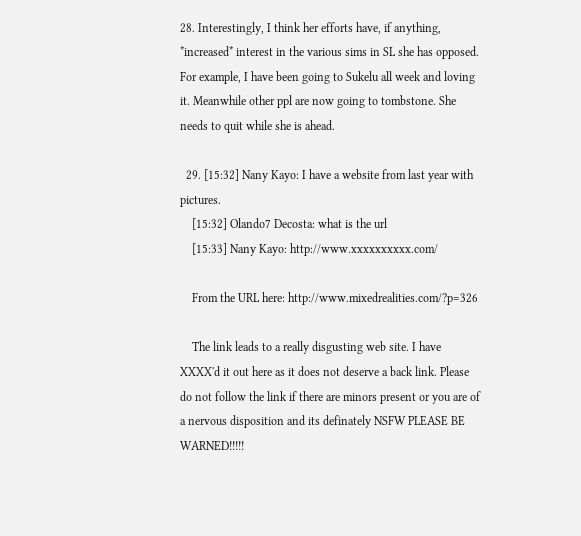28. Interestingly, I think her efforts have, if anything, *increased* interest in the various sims in SL she has opposed. For example, I have been going to Sukelu all week and loving it. Meanwhile other ppl are now going to tombstone. She needs to quit while she is ahead.

  29. [15:32] Nany Kayo: I have a website from last year with pictures.
    [15:32] Olando7 Decosta: what is the url
    [15:33] Nany Kayo: http://www.xxxxxxxxxx.com/

    From the URL here: http://www.mixedrealities.com/?p=326

    The link leads to a really disgusting web site. I have XXXX'd it out here as it does not deserve a back link. Please do not follow the link if there are minors present or you are of a nervous disposition and its definately NSFW PLEASE BE WARNED!!!!!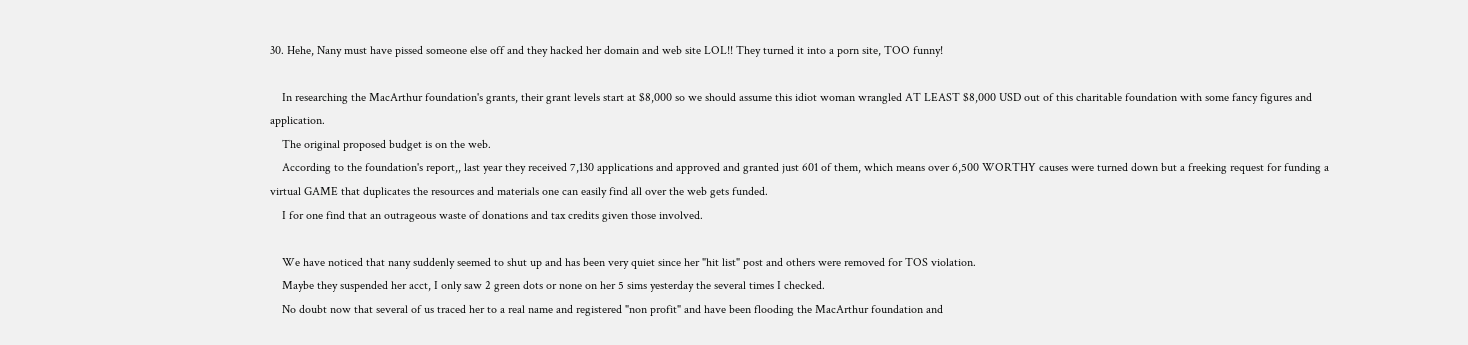30. Hehe, Nany must have pissed someone else off and they hacked her domain and web site LOL!! They turned it into a porn site, TOO funny!

    In researching the MacArthur foundation's grants, their grant levels start at $8,000 so we should assume this idiot woman wrangled AT LEAST $8,000 USD out of this charitable foundation with some fancy figures and application.
    The original proposed budget is on the web.
    According to the foundation's report,, last year they received 7,130 applications and approved and granted just 601 of them, which means over 6,500 WORTHY causes were turned down but a freeking request for funding a virtual GAME that duplicates the resources and materials one can easily find all over the web gets funded.
    I for one find that an outrageous waste of donations and tax credits given those involved.

    We have noticed that nany suddenly seemed to shut up and has been very quiet since her "hit list" post and others were removed for TOS violation.
    Maybe they suspended her acct, I only saw 2 green dots or none on her 5 sims yesterday the several times I checked.
    No doubt now that several of us traced her to a real name and registered "non profit" and have been flooding the MacArthur foundation and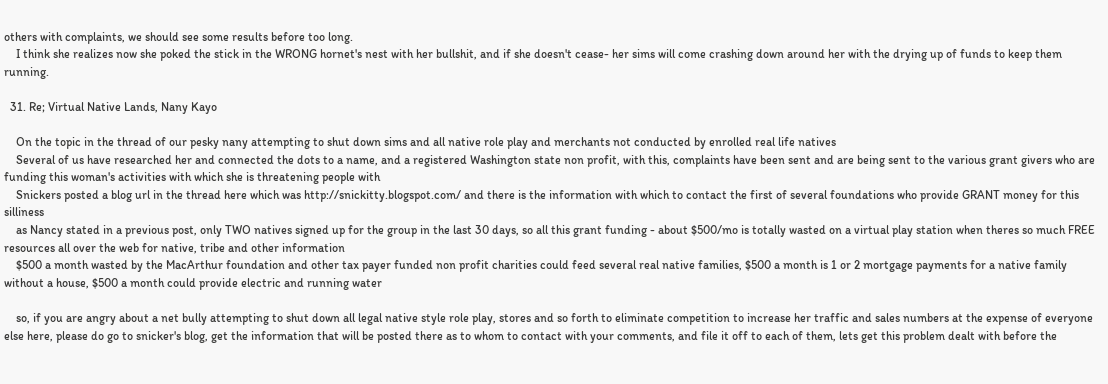others with complaints, we should see some results before too long.
    I think she realizes now she poked the stick in the WRONG hornet's nest with her bullshit, and if she doesn't cease- her sims will come crashing down around her with the drying up of funds to keep them running.

  31. Re; Virtual Native Lands, Nany Kayo

    On the topic in the thread of our pesky nany attempting to shut down sims and all native role play and merchants not conducted by enrolled real life natives
    Several of us have researched her and connected the dots to a name, and a registered Washington state non profit, with this, complaints have been sent and are being sent to the various grant givers who are funding this woman's activities with which she is threatening people with
    Snickers posted a blog url in the thread here which was http://snickitty.blogspot.com/ and there is the information with which to contact the first of several foundations who provide GRANT money for this silliness
    as Nancy stated in a previous post, only TWO natives signed up for the group in the last 30 days, so all this grant funding - about $500/mo is totally wasted on a virtual play station when theres so much FREE resources all over the web for native, tribe and other information
    $500 a month wasted by the MacArthur foundation and other tax payer funded non profit charities could feed several real native families, $500 a month is 1 or 2 mortgage payments for a native family without a house, $500 a month could provide electric and running water

    so, if you are angry about a net bully attempting to shut down all legal native style role play, stores and so forth to eliminate competition to increase her traffic and sales numbers at the expense of everyone else here, please do go to snicker's blog, get the information that will be posted there as to whom to contact with your comments, and file it off to each of them, lets get this problem dealt with before the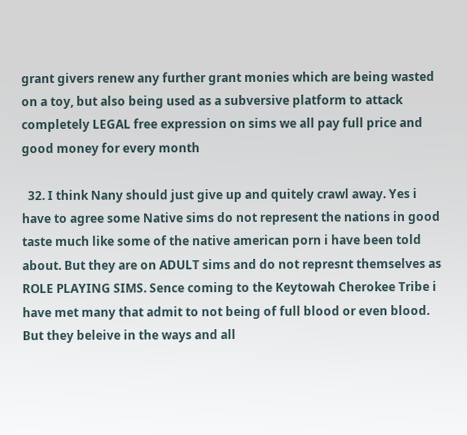grant givers renew any further grant monies which are being wasted on a toy, but also being used as a subversive platform to attack completely LEGAL free expression on sims we all pay full price and good money for every month

  32. I think Nany should just give up and quitely crawl away. Yes i have to agree some Native sims do not represent the nations in good taste much like some of the native american porn i have been told about. But they are on ADULT sims and do not represnt themselves as ROLE PLAYING SIMS. Sence coming to the Keytowah Cherokee Tribe i have met many that admit to not being of full blood or even blood. But they beleive in the ways and all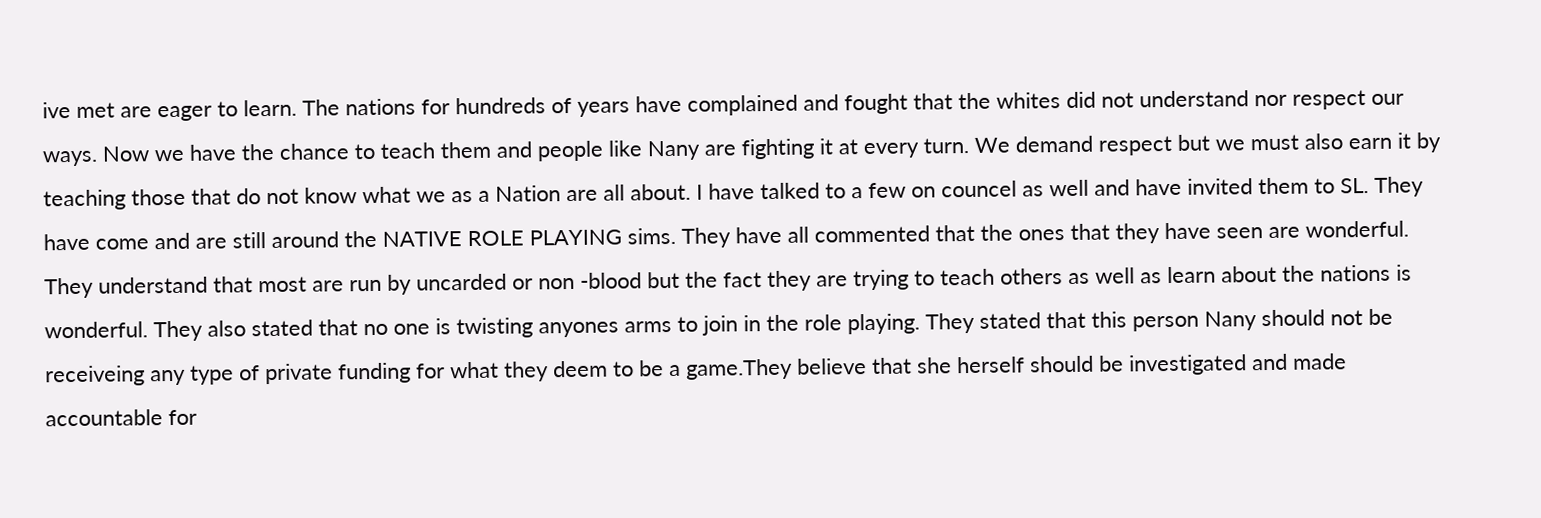ive met are eager to learn. The nations for hundreds of years have complained and fought that the whites did not understand nor respect our ways. Now we have the chance to teach them and people like Nany are fighting it at every turn. We demand respect but we must also earn it by teaching those that do not know what we as a Nation are all about. I have talked to a few on councel as well and have invited them to SL. They have come and are still around the NATIVE ROLE PLAYING sims. They have all commented that the ones that they have seen are wonderful. They understand that most are run by uncarded or non -blood but the fact they are trying to teach others as well as learn about the nations is wonderful. They also stated that no one is twisting anyones arms to join in the role playing. They stated that this person Nany should not be receiveing any type of private funding for what they deem to be a game.They believe that she herself should be investigated and made accountable for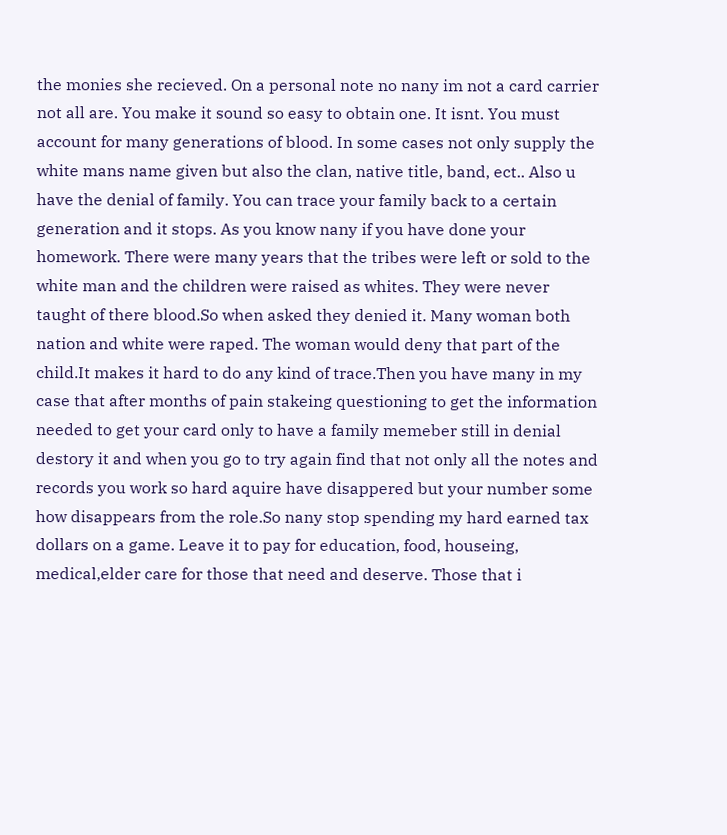the monies she recieved. On a personal note no nany im not a card carrier not all are. You make it sound so easy to obtain one. It isnt. You must account for many generations of blood. In some cases not only supply the white mans name given but also the clan, native title, band, ect.. Also u have the denial of family. You can trace your family back to a certain generation and it stops. As you know nany if you have done your homework. There were many years that the tribes were left or sold to the white man and the children were raised as whites. They were never taught of there blood.So when asked they denied it. Many woman both nation and white were raped. The woman would deny that part of the child.It makes it hard to do any kind of trace.Then you have many in my case that after months of pain stakeing questioning to get the information needed to get your card only to have a family memeber still in denial destory it and when you go to try again find that not only all the notes and records you work so hard aquire have disappered but your number some how disappears from the role.So nany stop spending my hard earned tax dollars on a game. Leave it to pay for education, food, houseing, medical,elder care for those that need and deserve. Those that i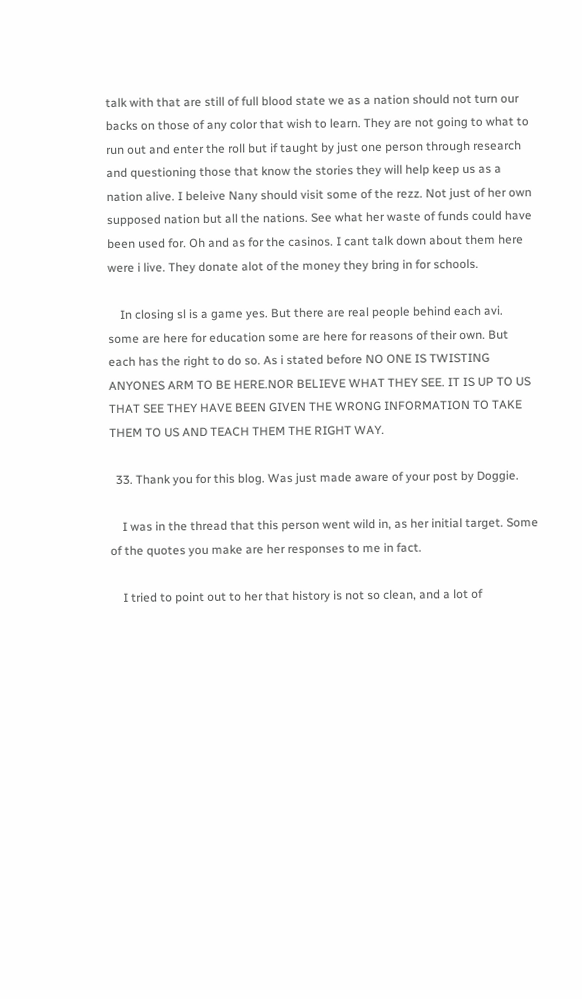talk with that are still of full blood state we as a nation should not turn our backs on those of any color that wish to learn. They are not going to what to run out and enter the roll but if taught by just one person through research and questioning those that know the stories they will help keep us as a nation alive. I beleive Nany should visit some of the rezz. Not just of her own supposed nation but all the nations. See what her waste of funds could have been used for. Oh and as for the casinos. I cant talk down about them here were i live. They donate alot of the money they bring in for schools.

    In closing sl is a game yes. But there are real people behind each avi. some are here for education some are here for reasons of their own. But each has the right to do so. As i stated before NO ONE IS TWISTING ANYONES ARM TO BE HERE.NOR BELIEVE WHAT THEY SEE. IT IS UP TO US THAT SEE THEY HAVE BEEN GIVEN THE WRONG INFORMATION TO TAKE THEM TO US AND TEACH THEM THE RIGHT WAY.

  33. Thank you for this blog. Was just made aware of your post by Doggie.

    I was in the thread that this person went wild in, as her initial target. Some of the quotes you make are her responses to me in fact.

    I tried to point out to her that history is not so clean, and a lot of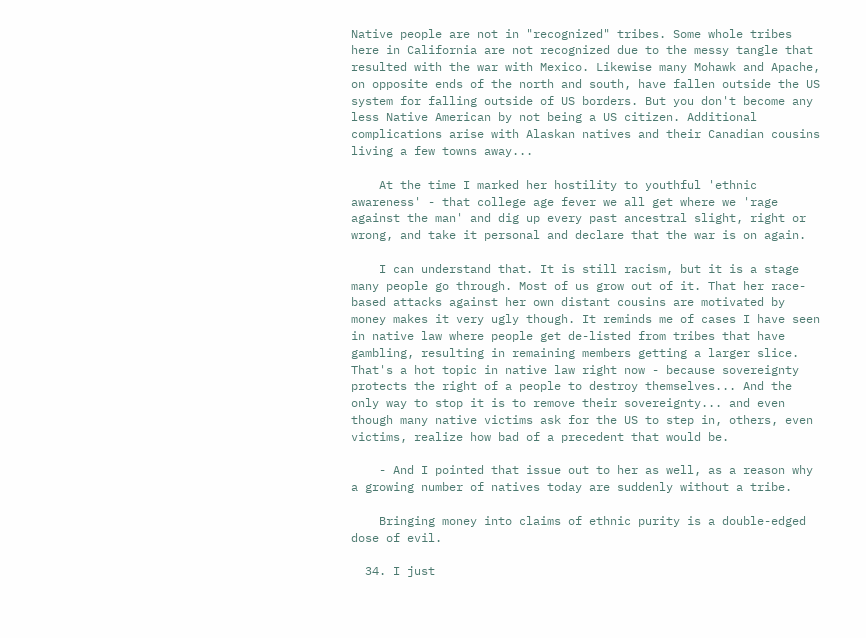Native people are not in "recognized" tribes. Some whole tribes here in California are not recognized due to the messy tangle that resulted with the war with Mexico. Likewise many Mohawk and Apache, on opposite ends of the north and south, have fallen outside the US system for falling outside of US borders. But you don't become any less Native American by not being a US citizen. Additional complications arise with Alaskan natives and their Canadian cousins living a few towns away...

    At the time I marked her hostility to youthful 'ethnic awareness' - that college age fever we all get where we 'rage against the man' and dig up every past ancestral slight, right or wrong, and take it personal and declare that the war is on again.

    I can understand that. It is still racism, but it is a stage many people go through. Most of us grow out of it. That her race-based attacks against her own distant cousins are motivated by money makes it very ugly though. It reminds me of cases I have seen in native law where people get de-listed from tribes that have gambling, resulting in remaining members getting a larger slice. That's a hot topic in native law right now - because sovereignty protects the right of a people to destroy themselves... And the only way to stop it is to remove their sovereignty... and even though many native victims ask for the US to step in, others, even victims, realize how bad of a precedent that would be.

    - And I pointed that issue out to her as well, as a reason why a growing number of natives today are suddenly without a tribe.

    Bringing money into claims of ethnic purity is a double-edged dose of evil.

  34. I just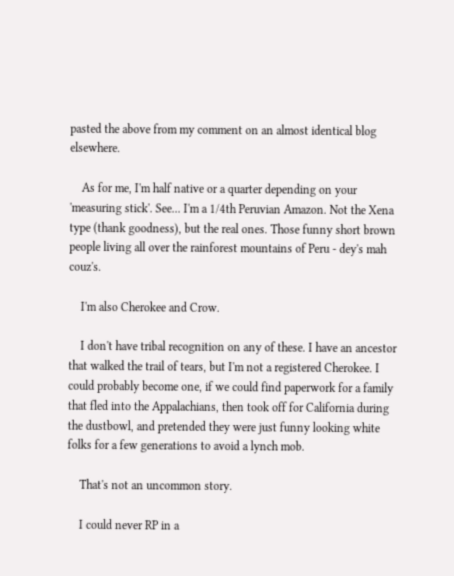pasted the above from my comment on an almost identical blog elsewhere.

    As for me, I'm half native or a quarter depending on your 'measuring stick'. See... I'm a 1/4th Peruvian Amazon. Not the Xena type (thank goodness), but the real ones. Those funny short brown people living all over the rainforest mountains of Peru - dey's mah couz's.

    I'm also Cherokee and Crow.

    I don't have tribal recognition on any of these. I have an ancestor that walked the trail of tears, but I'm not a registered Cherokee. I could probably become one, if we could find paperwork for a family that fled into the Appalachians, then took off for California during the dustbowl, and pretended they were just funny looking white folks for a few generations to avoid a lynch mob.

    That's not an uncommon story.

    I could never RP in a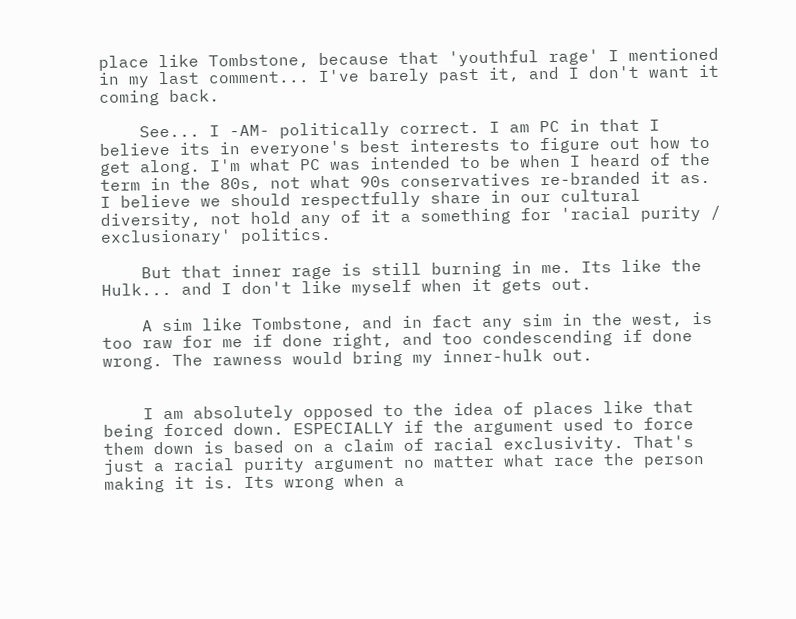place like Tombstone, because that 'youthful rage' I mentioned in my last comment... I've barely past it, and I don't want it coming back.

    See... I -AM- politically correct. I am PC in that I believe its in everyone's best interests to figure out how to get along. I'm what PC was intended to be when I heard of the term in the 80s, not what 90s conservatives re-branded it as. I believe we should respectfully share in our cultural diversity, not hold any of it a something for 'racial purity / exclusionary' politics.

    But that inner rage is still burning in me. Its like the Hulk... and I don't like myself when it gets out.

    A sim like Tombstone, and in fact any sim in the west, is too raw for me if done right, and too condescending if done wrong. The rawness would bring my inner-hulk out.


    I am absolutely opposed to the idea of places like that being forced down. ESPECIALLY if the argument used to force them down is based on a claim of racial exclusivity. That's just a racial purity argument no matter what race the person making it is. Its wrong when a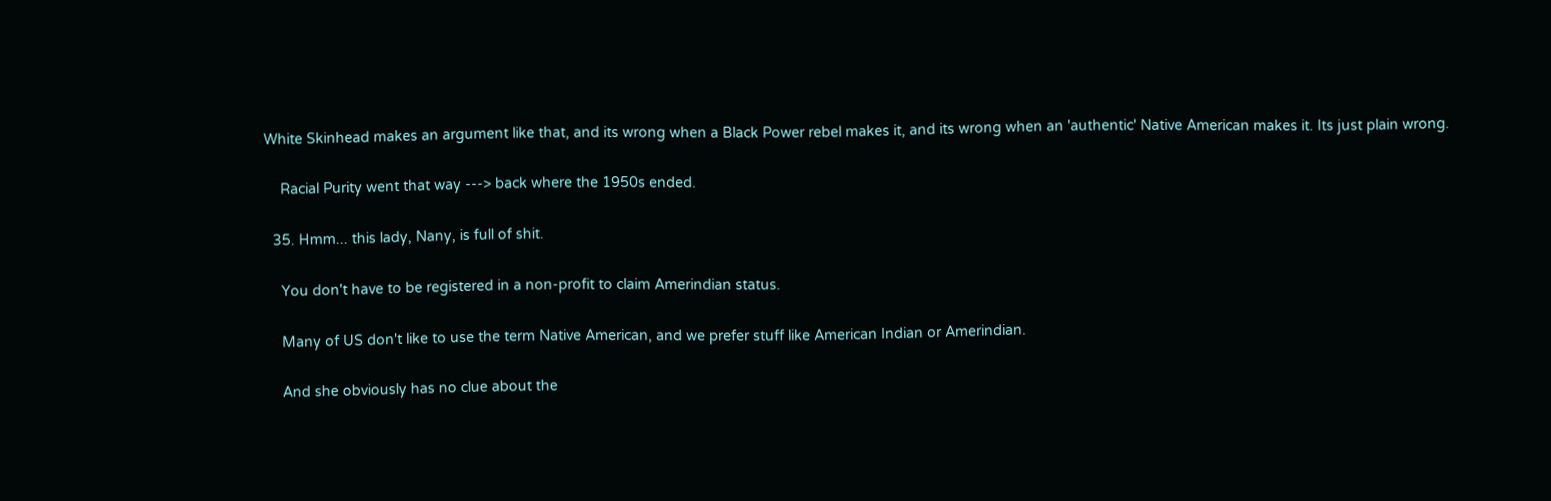White Skinhead makes an argument like that, and its wrong when a Black Power rebel makes it, and its wrong when an 'authentic' Native American makes it. Its just plain wrong.

    Racial Purity went that way ---> back where the 1950s ended.

  35. Hmm... this lady, Nany, is full of shit.

    You don't have to be registered in a non-profit to claim Amerindian status.

    Many of US don't like to use the term Native American, and we prefer stuff like American Indian or Amerindian.

    And she obviously has no clue about the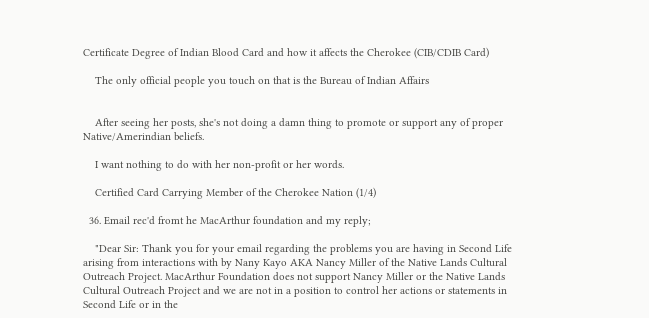Certificate Degree of Indian Blood Card and how it affects the Cherokee (CIB/CDIB Card)

    The only official people you touch on that is the Bureau of Indian Affairs


    After seeing her posts, she's not doing a damn thing to promote or support any of proper Native/Amerindian beliefs.

    I want nothing to do with her non-profit or her words.

    Certified Card Carrying Member of the Cherokee Nation (1/4)

  36. Email rec'd fromt he MacArthur foundation and my reply;

    "Dear Sir: Thank you for your email regarding the problems you are having in Second Life arising from interactions with by Nany Kayo AKA Nancy Miller of the Native Lands Cultural Outreach Project. MacArthur Foundation does not support Nancy Miller or the Native Lands Cultural Outreach Project and we are not in a position to control her actions or statements in Second Life or in the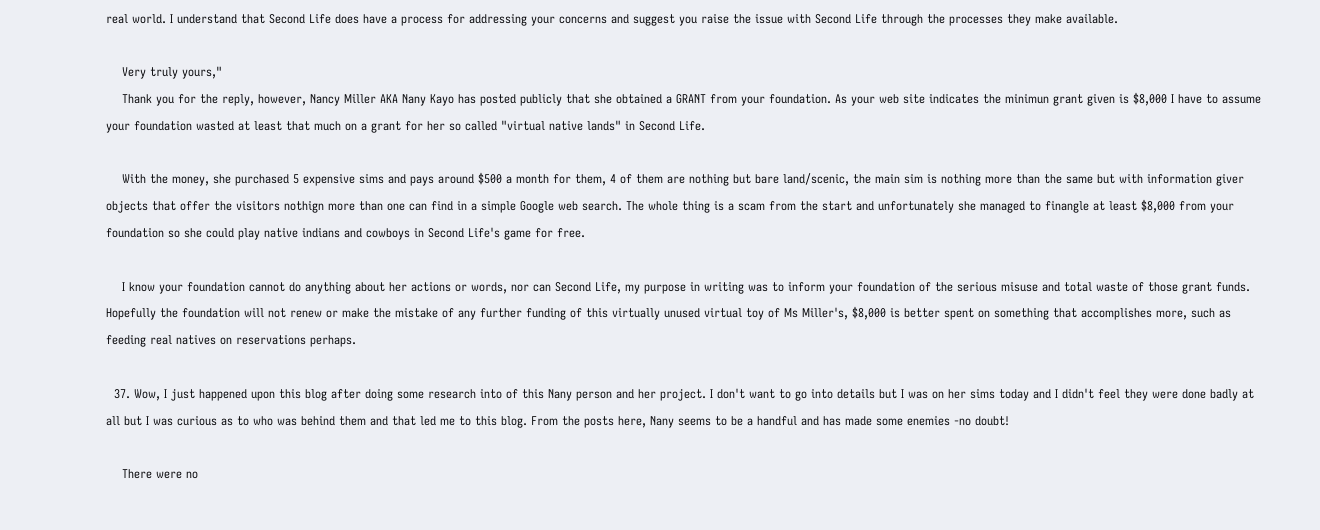real world. I understand that Second Life does have a process for addressing your concerns and suggest you raise the issue with Second Life through the processes they make available.

    Very truly yours,"
    Thank you for the reply, however, Nancy Miller AKA Nany Kayo has posted publicly that she obtained a GRANT from your foundation. As your web site indicates the minimun grant given is $8,000 I have to assume your foundation wasted at least that much on a grant for her so called "virtual native lands" in Second Life.

    With the money, she purchased 5 expensive sims and pays around $500 a month for them, 4 of them are nothing but bare land/scenic, the main sim is nothing more than the same but with information giver objects that offer the visitors nothign more than one can find in a simple Google web search. The whole thing is a scam from the start and unfortunately she managed to finangle at least $8,000 from your foundation so she could play native indians and cowboys in Second Life's game for free.

    I know your foundation cannot do anything about her actions or words, nor can Second Life, my purpose in writing was to inform your foundation of the serious misuse and total waste of those grant funds. Hopefully the foundation will not renew or make the mistake of any further funding of this virtually unused virtual toy of Ms Miller's, $8,000 is better spent on something that accomplishes more, such as feeding real natives on reservations perhaps.

  37. Wow, I just happened upon this blog after doing some research into of this Nany person and her project. I don't want to go into details but I was on her sims today and I didn't feel they were done badly at all but I was curious as to who was behind them and that led me to this blog. From the posts here, Nany seems to be a handful and has made some enemies -no doubt!

    There were no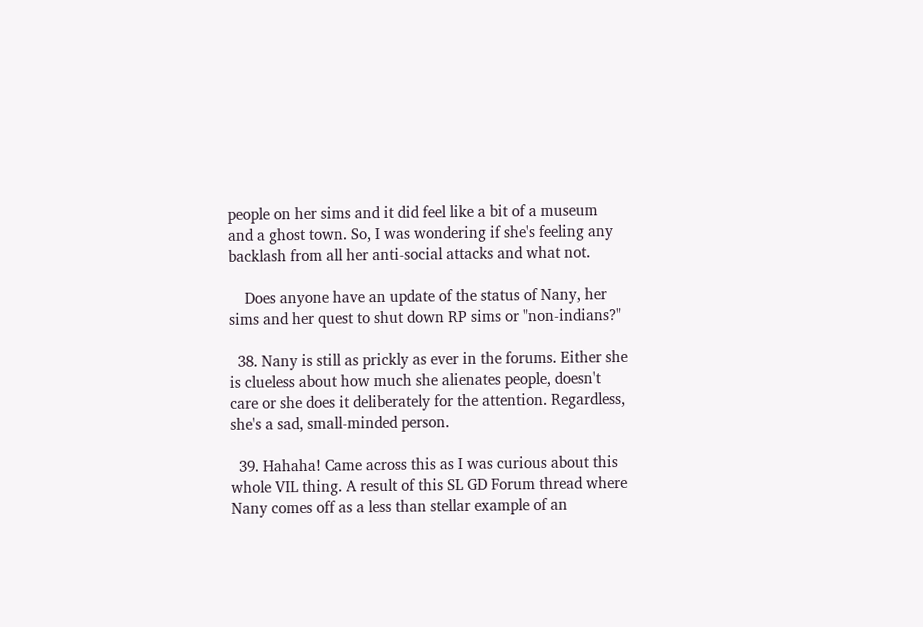people on her sims and it did feel like a bit of a museum and a ghost town. So, I was wondering if she's feeling any backlash from all her anti-social attacks and what not.

    Does anyone have an update of the status of Nany, her sims and her quest to shut down RP sims or "non-indians?"

  38. Nany is still as prickly as ever in the forums. Either she is clueless about how much she alienates people, doesn't care or she does it deliberately for the attention. Regardless, she's a sad, small-minded person.

  39. Hahaha! Came across this as I was curious about this whole VIL thing. A result of this SL GD Forum thread where Nany comes off as a less than stellar example of an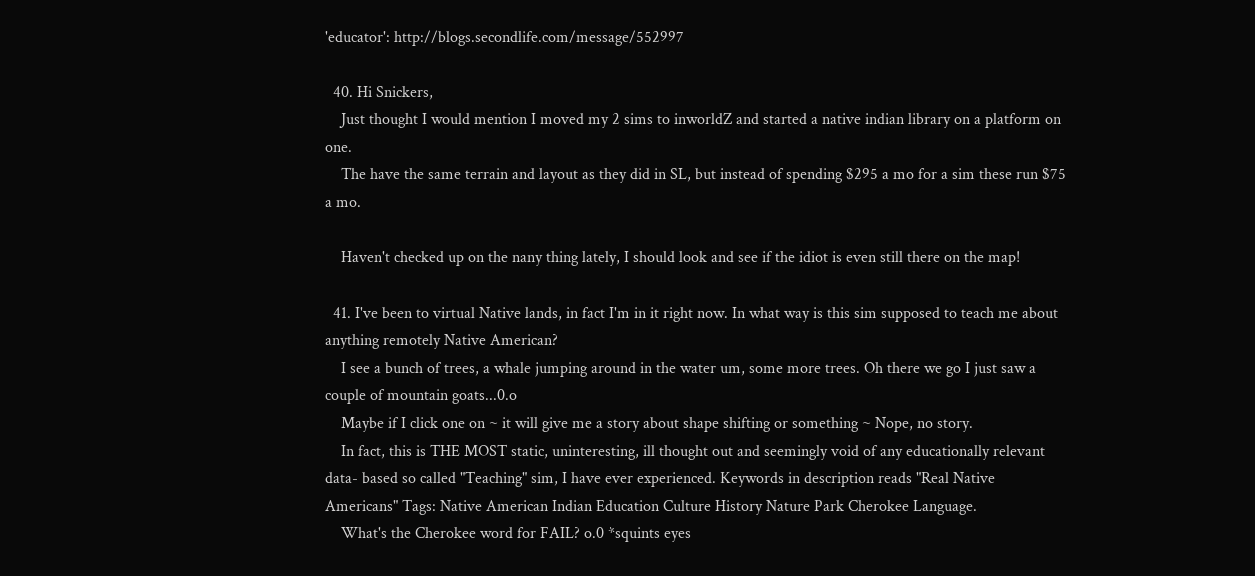'educator': http://blogs.secondlife.com/message/552997

  40. Hi Snickers,
    Just thought I would mention I moved my 2 sims to inworldZ and started a native indian library on a platform on one.
    The have the same terrain and layout as they did in SL, but instead of spending $295 a mo for a sim these run $75 a mo.

    Haven't checked up on the nany thing lately, I should look and see if the idiot is even still there on the map!

  41. I've been to virtual Native lands, in fact I'm in it right now. In what way is this sim supposed to teach me about anything remotely Native American?
    I see a bunch of trees, a whale jumping around in the water um, some more trees. Oh there we go I just saw a couple of mountain goats...0.o
    Maybe if I click one on ~ it will give me a story about shape shifting or something ~ Nope, no story.
    In fact, this is THE MOST static, uninteresting, ill thought out and seemingly void of any educationally relevant data- based so called "Teaching" sim, I have ever experienced. Keywords in description reads "Real Native Americans" Tags: Native American Indian Education Culture History Nature Park Cherokee Language.
    What's the Cherokee word for FAIL? o.0 *squints eyes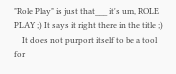"Role Play" is just that___ it's um, ROLE PLAY ;) It says it right there in the title ;)
    It does not purport itself to be a tool for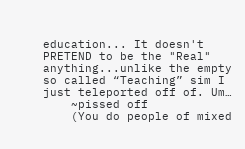education... It doesn't PRETEND to be the "Real" anything...unlike the empty so called “Teaching” sim I just teleported off of. Um…
    ~pissed off
    (You do people of mixed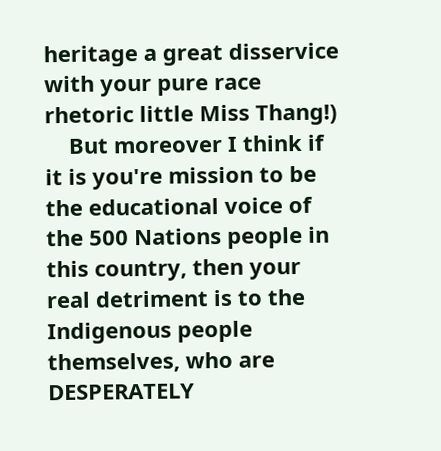heritage a great disservice with your pure race rhetoric little Miss Thang!)
    But moreover I think if it is you're mission to be the educational voice of the 500 Nations people in this country, then your real detriment is to the Indigenous people themselves, who are DESPERATELY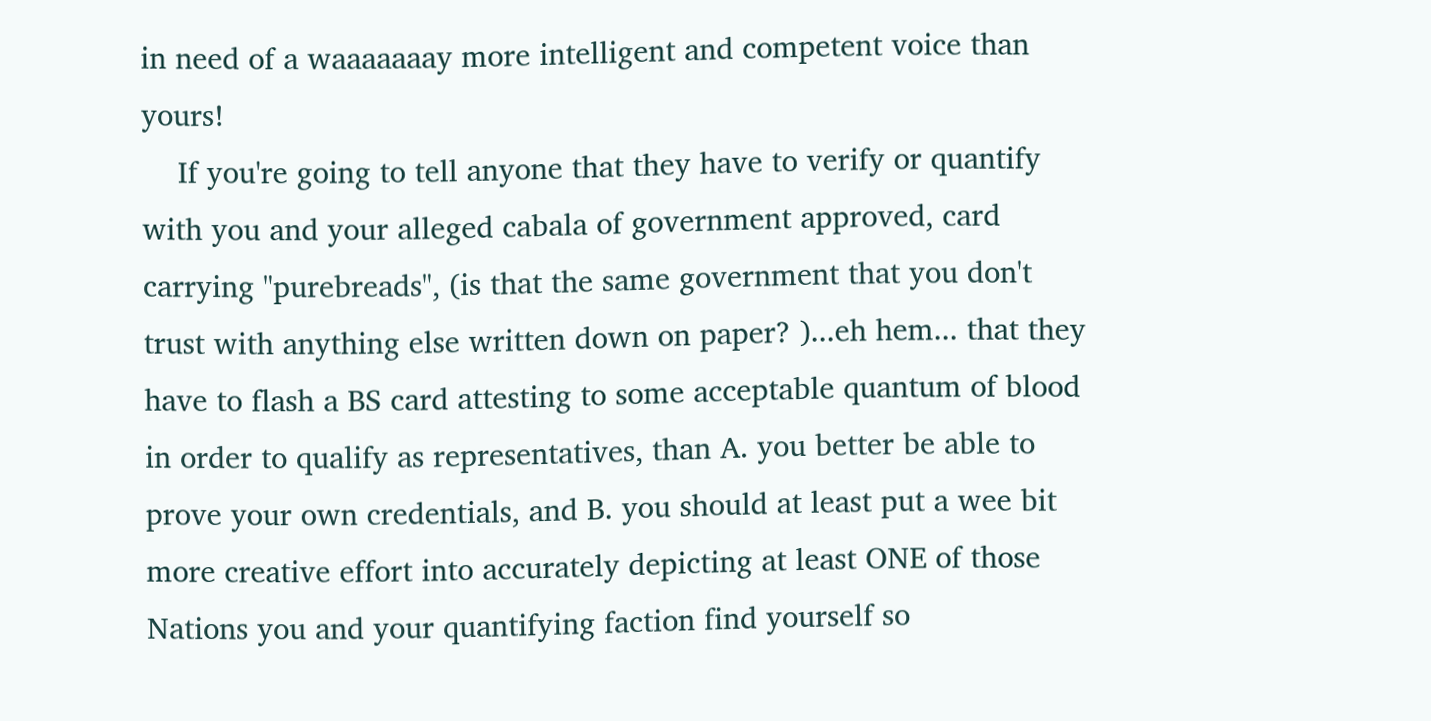in need of a waaaaaaay more intelligent and competent voice than yours!
    If you're going to tell anyone that they have to verify or quantify with you and your alleged cabala of government approved, card carrying "purebreads", (is that the same government that you don't trust with anything else written down on paper? )...eh hem... that they have to flash a BS card attesting to some acceptable quantum of blood in order to qualify as representatives, than A. you better be able to prove your own credentials, and B. you should at least put a wee bit more creative effort into accurately depicting at least ONE of those Nations you and your quantifying faction find yourself so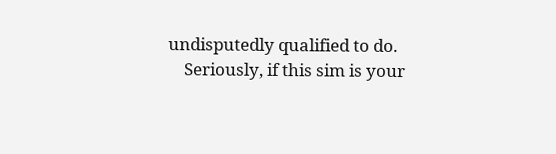undisputedly qualified to do.
    Seriously, if this sim is your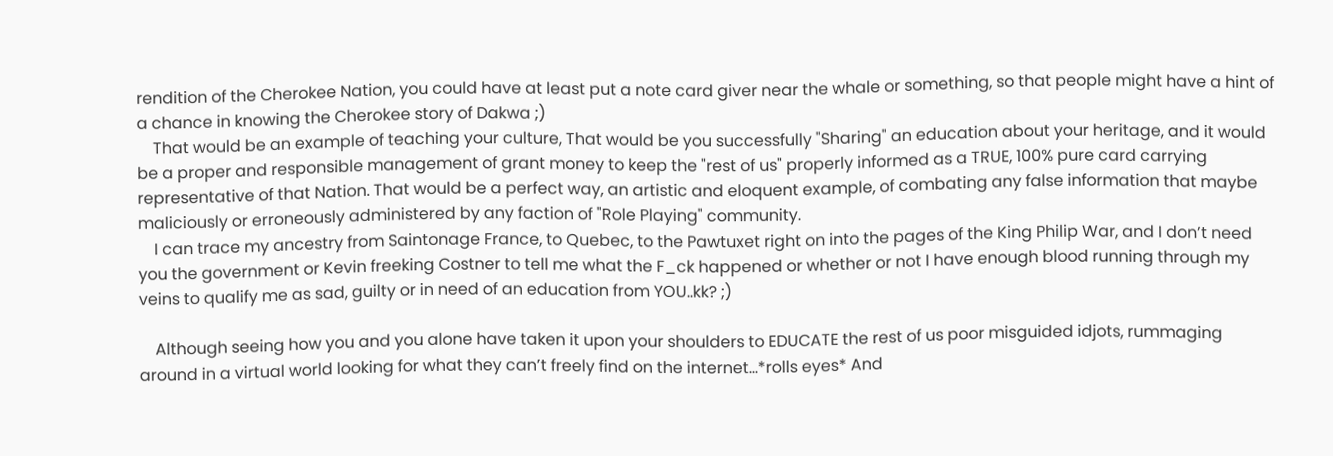rendition of the Cherokee Nation, you could have at least put a note card giver near the whale or something, so that people might have a hint of a chance in knowing the Cherokee story of Dakwa ;)
    That would be an example of teaching your culture, That would be you successfully "Sharing" an education about your heritage, and it would be a proper and responsible management of grant money to keep the "rest of us" properly informed as a TRUE, 100% pure card carrying representative of that Nation. That would be a perfect way, an artistic and eloquent example, of combating any false information that maybe maliciously or erroneously administered by any faction of "Role Playing" community.
    I can trace my ancestry from Saintonage France, to Quebec, to the Pawtuxet right on into the pages of the King Philip War, and I don’t need you the government or Kevin freeking Costner to tell me what the F_ck happened or whether or not I have enough blood running through my veins to qualify me as sad, guilty or in need of an education from YOU..kk? ;)

    Although seeing how you and you alone have taken it upon your shoulders to EDUCATE the rest of us poor misguided idjots, rummaging around in a virtual world looking for what they can’t freely find on the internet…*rolls eyes* And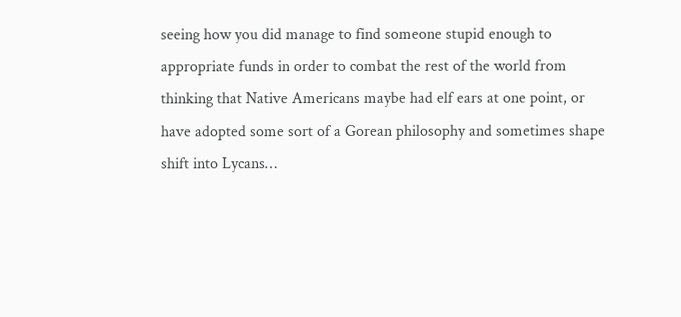seeing how you did manage to find someone stupid enough to appropriate funds in order to combat the rest of the world from thinking that Native Americans maybe had elf ears at one point, or have adopted some sort of a Gorean philosophy and sometimes shape shift into Lycans…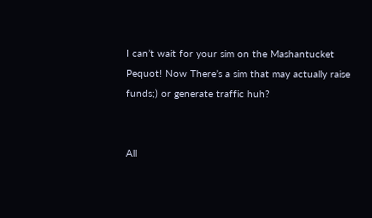I can’t wait for your sim on the Mashantucket Pequot! Now There’s a sim that may actually raise funds;) or generate traffic huh?


All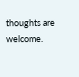thoughts are welcome.